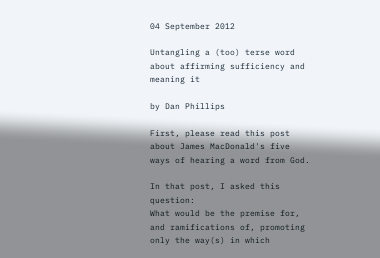04 September 2012

Untangling a (too) terse word about affirming sufficiency and meaning it

by Dan Phillips

First, please read this post about James MacDonald's five ways of hearing a word from God.

In that post, I asked this question:
What would be the premise for, and ramifications of, promoting only the way(s) in which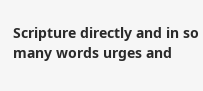Scripture directly and in so many words urges and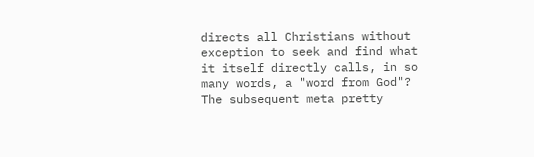directs all Christians without exception to seek and find what it itself directly calls, in so many words, a "word from God"?
The subsequent meta pretty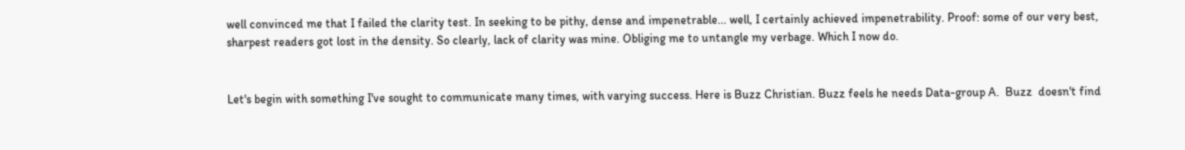well convinced me that I failed the clarity test. In seeking to be pithy, dense and impenetrable... well, I certainly achieved impenetrability. Proof: some of our very best, sharpest readers got lost in the density. So clearly, lack of clarity was mine. Obliging me to untangle my verbage. Which I now do.


Let's begin with something I've sought to communicate many times, with varying success. Here is Buzz Christian. Buzz feels he needs Data-group A.  Buzz  doesn't find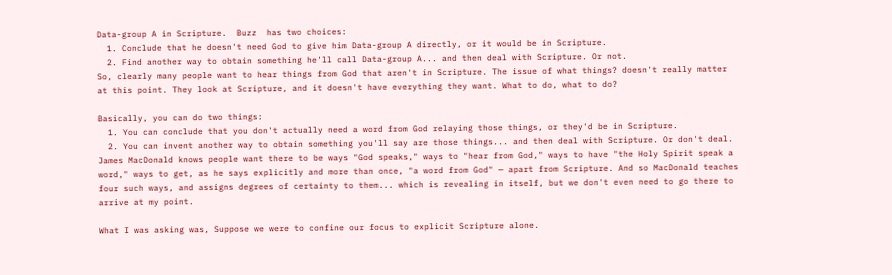Data-group A in Scripture.  Buzz  has two choices:
  1. Conclude that he doesn't need God to give him Data-group A directly, or it would be in Scripture.
  2. Find another way to obtain something he'll call Data-group A... and then deal with Scripture. Or not.
So, clearly many people want to hear things from God that aren't in Scripture. The issue of what things? doesn't really matter at this point. They look at Scripture, and it doesn't have everything they want. What to do, what to do?

Basically, you can do two things:
  1. You can conclude that you don't actually need a word from God relaying those things, or they'd be in Scripture.
  2. You can invent another way to obtain something you'll say are those things... and then deal with Scripture. Or don't deal.
James MacDonald knows people want there to be ways "God speaks," ways to "hear from God," ways to have "the Holy Spirit speak a word," ways to get, as he says explicitly and more than once, "a word from God" — apart from Scripture. And so MacDonald teaches four such ways, and assigns degrees of certainty to them... which is revealing in itself, but we don't even need to go there to arrive at my point.

What I was asking was, Suppose we were to confine our focus to explicit Scripture alone.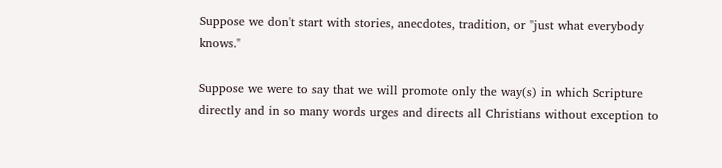Suppose we don't start with stories, anecdotes, tradition, or "just what everybody knows."

Suppose we were to say that we will promote only the way(s) in which Scripture directly and in so many words urges and directs all Christians without exception to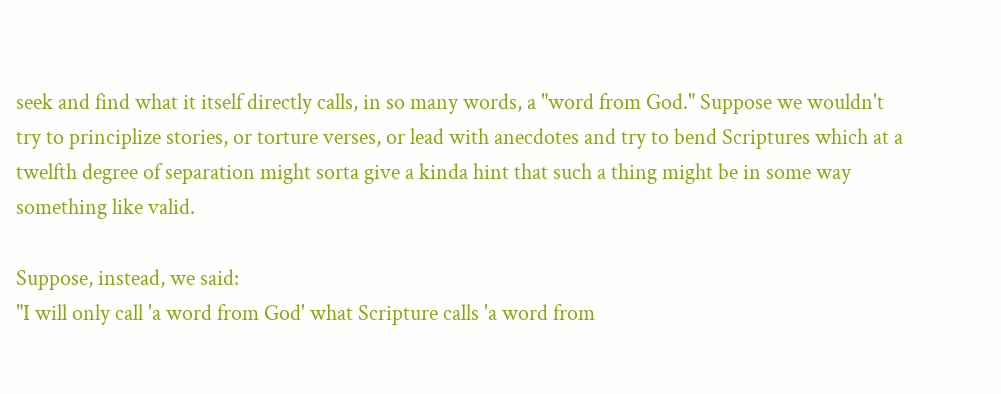seek and find what it itself directly calls, in so many words, a "word from God." Suppose we wouldn't try to principlize stories, or torture verses, or lead with anecdotes and try to bend Scriptures which at a twelfth degree of separation might sorta give a kinda hint that such a thing might be in some way something like valid.

Suppose, instead, we said:
"I will only call 'a word from God' what Scripture calls 'a word from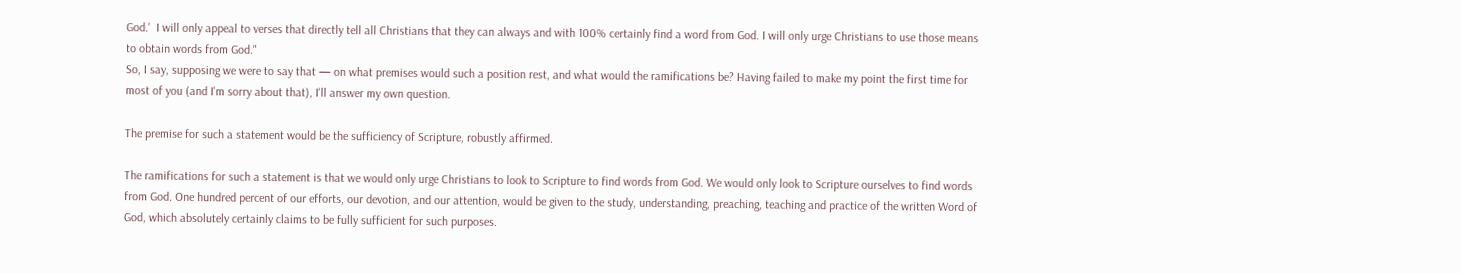God.'  I will only appeal to verses that directly tell all Christians that they can always and with 100% certainly find a word from God. I will only urge Christians to use those means to obtain words from God."
So, I say, supposing we were to say that — on what premises would such a position rest, and what would the ramifications be? Having failed to make my point the first time for most of you (and I'm sorry about that), I'll answer my own question.

The premise for such a statement would be the sufficiency of Scripture, robustly affirmed.

The ramifications for such a statement is that we would only urge Christians to look to Scripture to find words from God. We would only look to Scripture ourselves to find words from God. One hundred percent of our efforts, our devotion, and our attention, would be given to the study, understanding, preaching, teaching and practice of the written Word of God, which absolutely certainly claims to be fully sufficient for such purposes.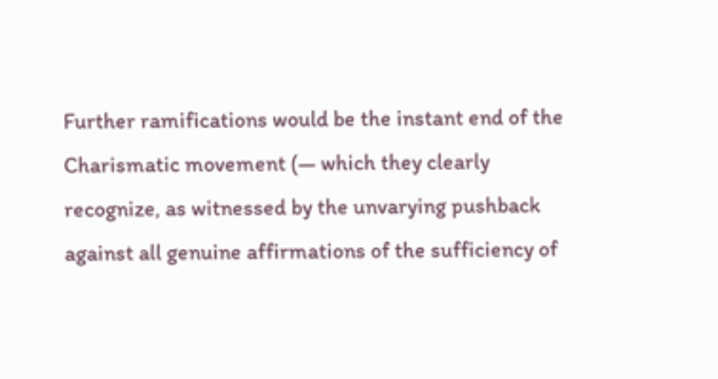Further ramifications would be the instant end of the Charismatic movement (— which they clearly recognize, as witnessed by the unvarying pushback against all genuine affirmations of the sufficiency of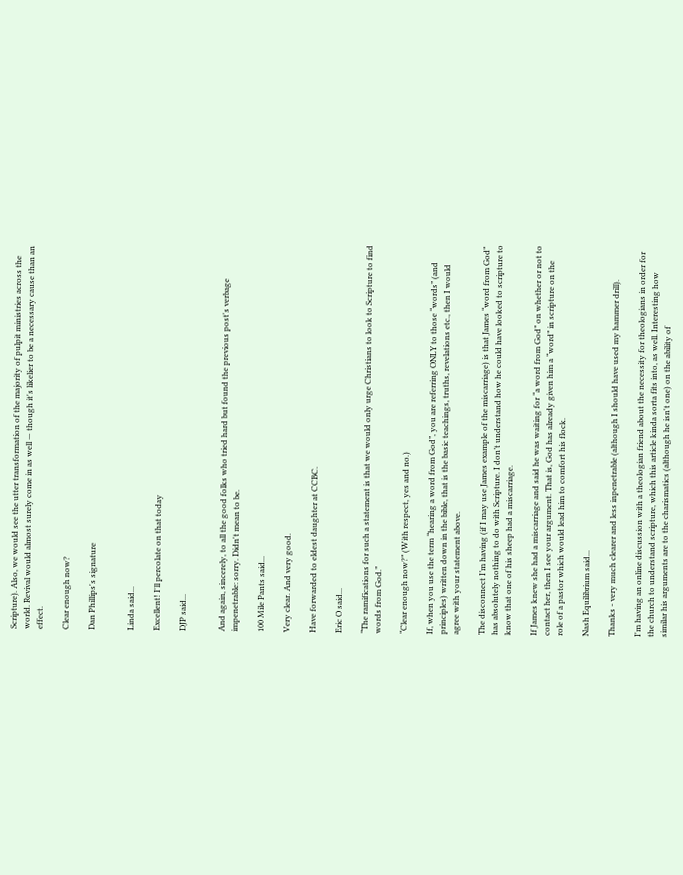Scripture). Also, we would see the utter transformation of the majority of pulpit ministries across the world. Revival would almost surely come in as well — though it's likelier to be a necessary cause than an effect.

Clear enough now?

Dan Phillips's signature


Linda said...

Excellent! I'll percolate on that today

DJP said...


And again, sincerely, to all the good folks who tried hard but found the previous post's verbage impenetrable: sorry. Didn't mean to be.

100 Mile Pants said...

Very clear. And very good.

Have forwarded to eldest daughter at CCBC.

Eric O said...

“The ramifications for such a statement is that we would only urge Christians to look to Scripture to find words from God.”

“Clear enough now?” (With respect, yes and no.)

If, when you use the term “hearing a word from God”, you are referring ONLY to those “words” (and principles) written down in the bible, that is the basic teachings, truths, revelations etc., then I would agree with your statement above.

The disconnect I’m having (if I may use James example of the miscarriage) is that James “word from God” has absolutely nothing to do with Scripture. I don’t understand how he could have looked to scripture to know that one of his sheep had a miscarriage.

If James knew she had a miscarriage and said he was waiting for “a word from God” on whether or not to contact her, then I see your argument. That is, God has already given him a “word” in scripture on the role of a pastor which would lead him to comfort his flock.

Nash Equilibrium said...

Thanks - very much clearer and less inpenetrable (although I should have used my hammer drill).

I'm having an online discussion with a theologian friend about the necessity for theologians in order for the church to understand scripture, which this article kinda sorta fits into, as well. Interesting how similar his arguments are to the charismatics (although he isn't one) on the ability of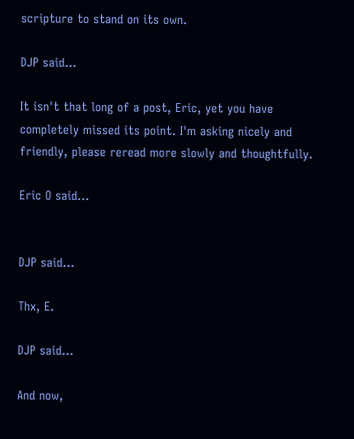scripture to stand on its own.

DJP said...

It isn't that long of a post, Eric, yet you have completely missed its point. I'm asking nicely and friendly, please reread more slowly and thoughtfully.

Eric O said...


DJP said...

Thx, E.

DJP said...

And now,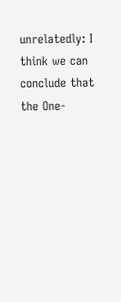unrelatedly: I think we can conclude that the One-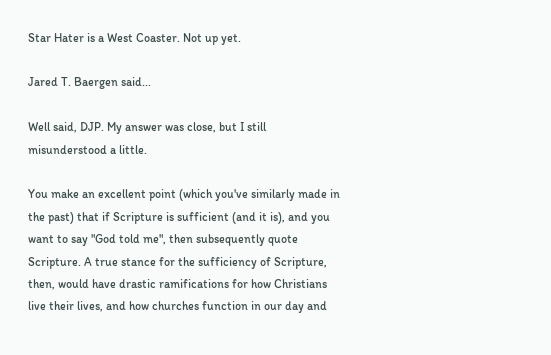Star Hater is a West Coaster. Not up yet.

Jared T. Baergen said...

Well said, DJP. My answer was close, but I still misunderstood a little.

You make an excellent point (which you've similarly made in the past) that if Scripture is sufficient (and it is), and you want to say "God told me", then subsequently quote Scripture. A true stance for the sufficiency of Scripture, then, would have drastic ramifications for how Christians live their lives, and how churches function in our day and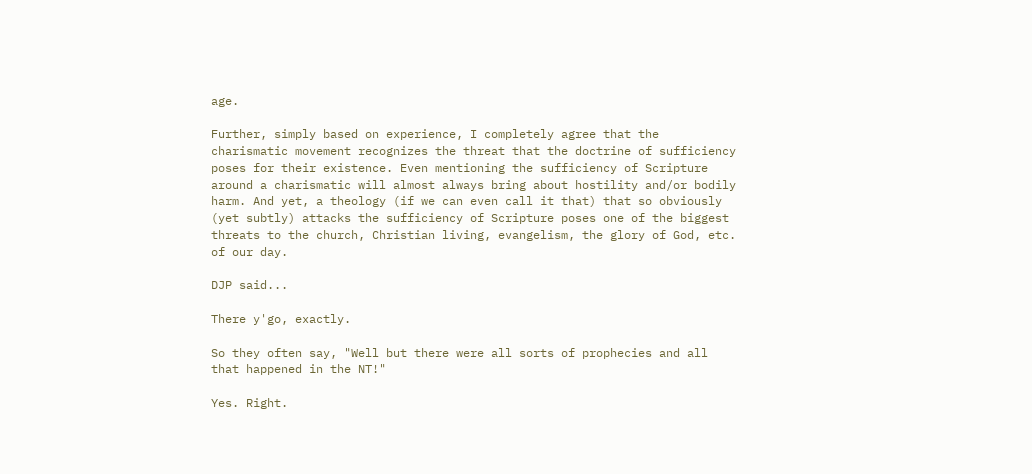age.

Further, simply based on experience, I completely agree that the charismatic movement recognizes the threat that the doctrine of sufficiency poses for their existence. Even mentioning the sufficiency of Scripture around a charismatic will almost always bring about hostility and/or bodily harm. And yet, a theology (if we can even call it that) that so obviously (yet subtly) attacks the sufficiency of Scripture poses one of the biggest threats to the church, Christian living, evangelism, the glory of God, etc. of our day.

DJP said...

There y'go, exactly.

So they often say, "Well but there were all sorts of prophecies and all that happened in the NT!"

Yes. Right.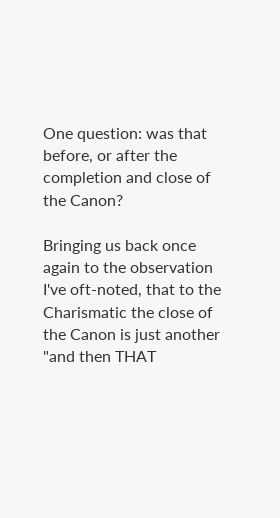One question: was that before, or after the completion and close of the Canon?

Bringing us back once again to the observation I've oft-noted, that to the Charismatic the close of the Canon is just another "and then THAT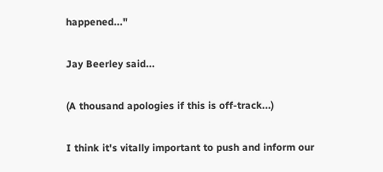happened..."

Jay Beerley said...

(A thousand apologies if this is off-track...)

I think it's vitally important to push and inform our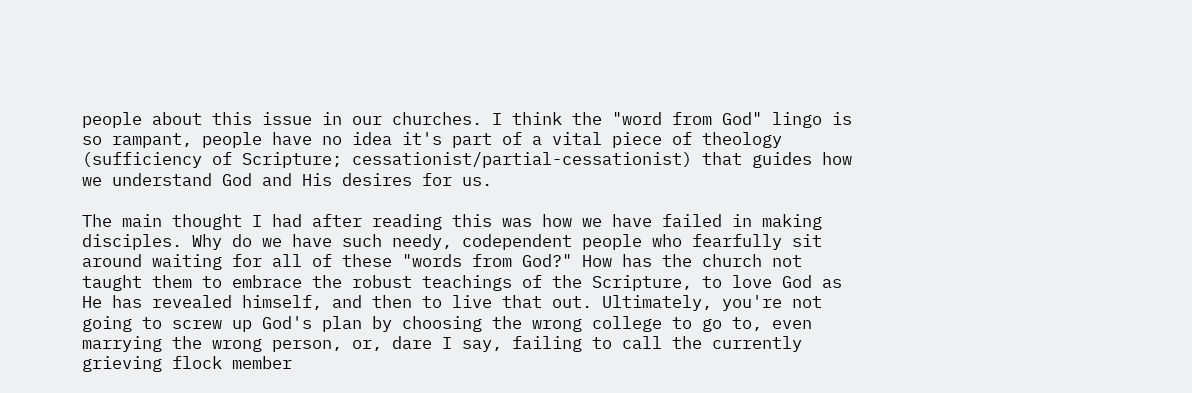people about this issue in our churches. I think the "word from God" lingo is so rampant, people have no idea it's part of a vital piece of theology (sufficiency of Scripture; cessationist/partial-cessationist) that guides how we understand God and His desires for us.

The main thought I had after reading this was how we have failed in making disciples. Why do we have such needy, codependent people who fearfully sit around waiting for all of these "words from God?" How has the church not taught them to embrace the robust teachings of the Scripture, to love God as He has revealed himself, and then to live that out. Ultimately, you're not going to screw up God's plan by choosing the wrong college to go to, even marrying the wrong person, or, dare I say, failing to call the currently grieving flock member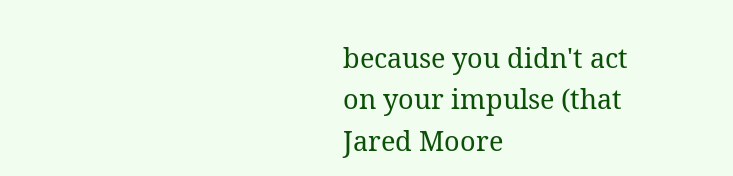because you didn't act on your impulse (that Jared Moore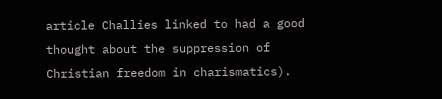article Challies linked to had a good thought about the suppression of Christian freedom in charismatics).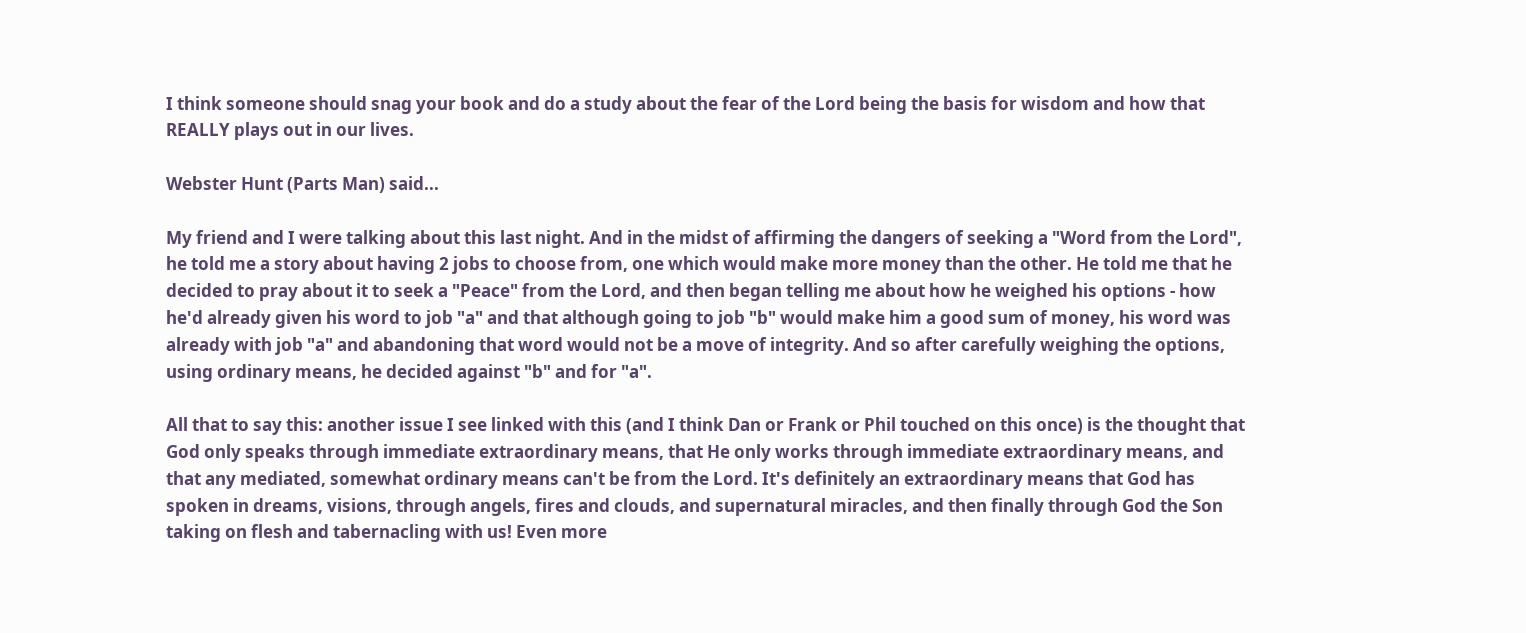I think someone should snag your book and do a study about the fear of the Lord being the basis for wisdom and how that REALLY plays out in our lives.

Webster Hunt (Parts Man) said...

My friend and I were talking about this last night. And in the midst of affirming the dangers of seeking a "Word from the Lord", he told me a story about having 2 jobs to choose from, one which would make more money than the other. He told me that he decided to pray about it to seek a "Peace" from the Lord, and then began telling me about how he weighed his options - how he'd already given his word to job "a" and that although going to job "b" would make him a good sum of money, his word was already with job "a" and abandoning that word would not be a move of integrity. And so after carefully weighing the options, using ordinary means, he decided against "b" and for "a".

All that to say this: another issue I see linked with this (and I think Dan or Frank or Phil touched on this once) is the thought that God only speaks through immediate extraordinary means, that He only works through immediate extraordinary means, and that any mediated, somewhat ordinary means can't be from the Lord. It's definitely an extraordinary means that God has spoken in dreams, visions, through angels, fires and clouds, and supernatural miracles, and then finally through God the Son taking on flesh and tabernacling with us! Even more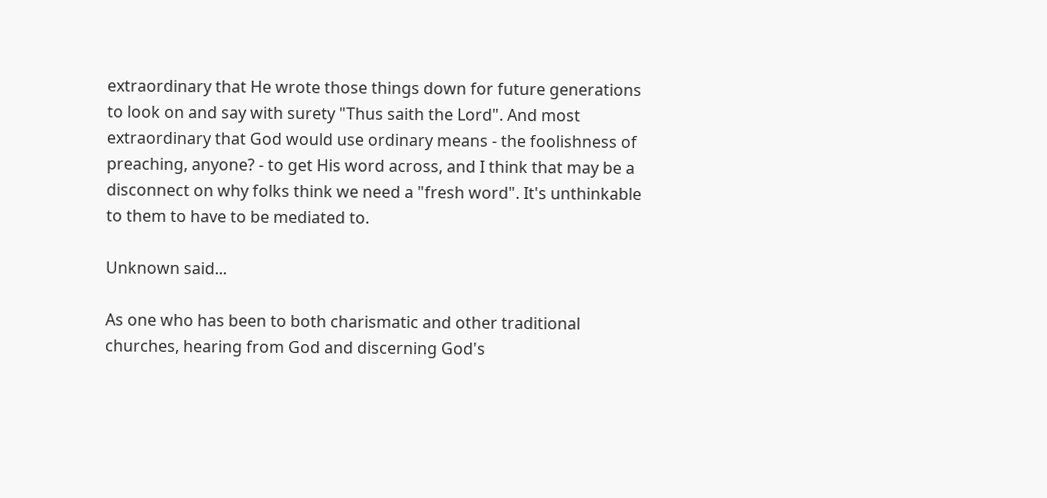extraordinary that He wrote those things down for future generations to look on and say with surety "Thus saith the Lord". And most extraordinary that God would use ordinary means - the foolishness of preaching, anyone? - to get His word across, and I think that may be a disconnect on why folks think we need a "fresh word". It's unthinkable to them to have to be mediated to.

Unknown said...

As one who has been to both charismatic and other traditional churches, hearing from God and discerning God's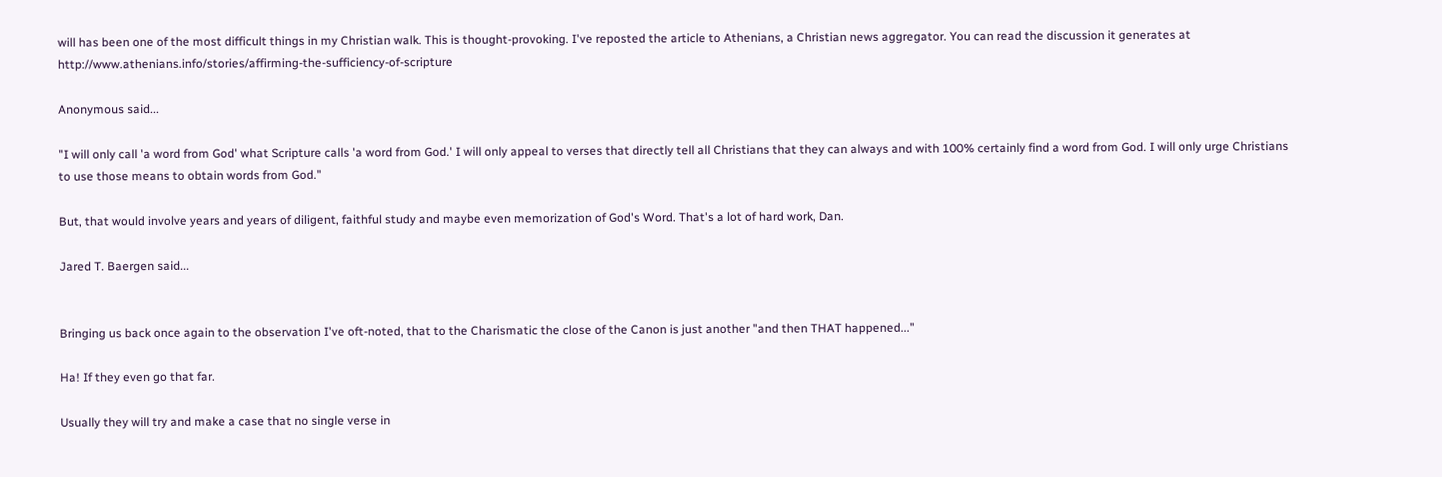will has been one of the most difficult things in my Christian walk. This is thought-provoking. I've reposted the article to Athenians, a Christian news aggregator. You can read the discussion it generates at http://www.athenians.info/stories/affirming-the-sufficiency-of-scripture

Anonymous said...

"I will only call 'a word from God' what Scripture calls 'a word from God.' I will only appeal to verses that directly tell all Christians that they can always and with 100% certainly find a word from God. I will only urge Christians to use those means to obtain words from God."

But, that would involve years and years of diligent, faithful study and maybe even memorization of God's Word. That's a lot of hard work, Dan.

Jared T. Baergen said...


Bringing us back once again to the observation I've oft-noted, that to the Charismatic the close of the Canon is just another "and then THAT happened..."

Ha! If they even go that far.

Usually they will try and make a case that no single verse in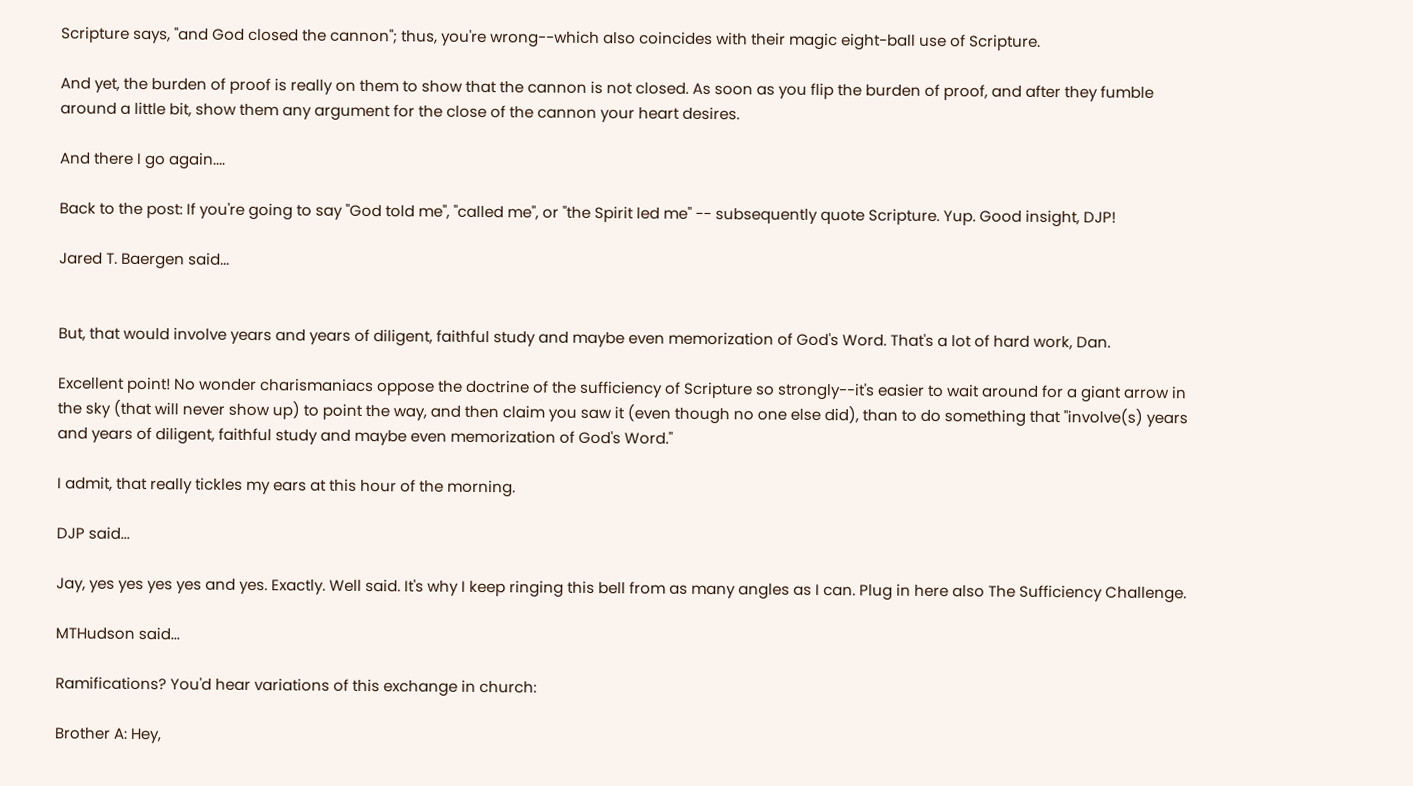Scripture says, "and God closed the cannon"; thus, you're wrong--which also coincides with their magic eight-ball use of Scripture.

And yet, the burden of proof is really on them to show that the cannon is not closed. As soon as you flip the burden of proof, and after they fumble around a little bit, show them any argument for the close of the cannon your heart desires.

And there I go again....

Back to the post: If you're going to say "God told me", "called me", or "the Spirit led me" -- subsequently quote Scripture. Yup. Good insight, DJP!

Jared T. Baergen said...


But, that would involve years and years of diligent, faithful study and maybe even memorization of God's Word. That's a lot of hard work, Dan.

Excellent point! No wonder charismaniacs oppose the doctrine of the sufficiency of Scripture so strongly--it's easier to wait around for a giant arrow in the sky (that will never show up) to point the way, and then claim you saw it (even though no one else did), than to do something that "involve(s) years and years of diligent, faithful study and maybe even memorization of God's Word."

I admit, that really tickles my ears at this hour of the morning.

DJP said...

Jay, yes yes yes yes and yes. Exactly. Well said. It's why I keep ringing this bell from as many angles as I can. Plug in here also The Sufficiency Challenge.

MTHudson said...

Ramifications? You'd hear variations of this exchange in church:

Brother A: Hey,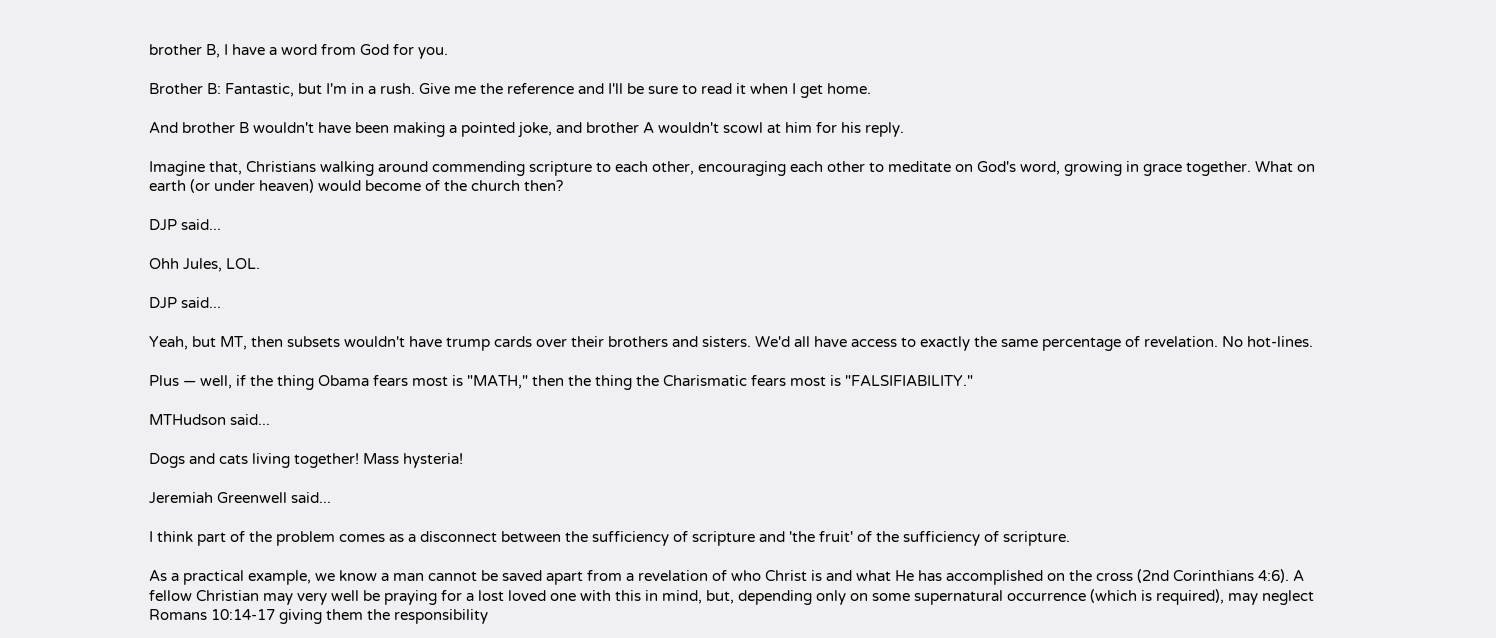brother B, I have a word from God for you.

Brother B: Fantastic, but I'm in a rush. Give me the reference and I'll be sure to read it when I get home.

And brother B wouldn't have been making a pointed joke, and brother A wouldn't scowl at him for his reply.

Imagine that, Christians walking around commending scripture to each other, encouraging each other to meditate on God's word, growing in grace together. What on earth (or under heaven) would become of the church then?

DJP said...

Ohh Jules, LOL.

DJP said...

Yeah, but MT, then subsets wouldn't have trump cards over their brothers and sisters. We'd all have access to exactly the same percentage of revelation. No hot-lines.

Plus — well, if the thing Obama fears most is "MATH," then the thing the Charismatic fears most is "FALSIFIABILITY."

MTHudson said...

Dogs and cats living together! Mass hysteria!

Jeremiah Greenwell said...

I think part of the problem comes as a disconnect between the sufficiency of scripture and 'the fruit' of the sufficiency of scripture.

As a practical example, we know a man cannot be saved apart from a revelation of who Christ is and what He has accomplished on the cross (2nd Corinthians 4:6). A fellow Christian may very well be praying for a lost loved one with this in mind, but, depending only on some supernatural occurrence (which is required), may neglect Romans 10:14-17 giving them the responsibility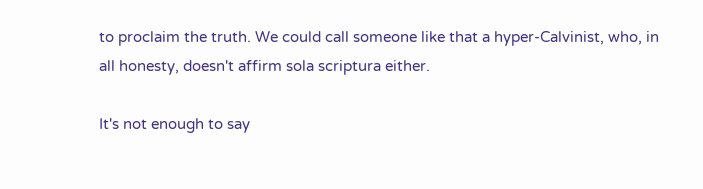to proclaim the truth. We could call someone like that a hyper-Calvinist, who, in all honesty, doesn't affirm sola scriptura either.

It's not enough to say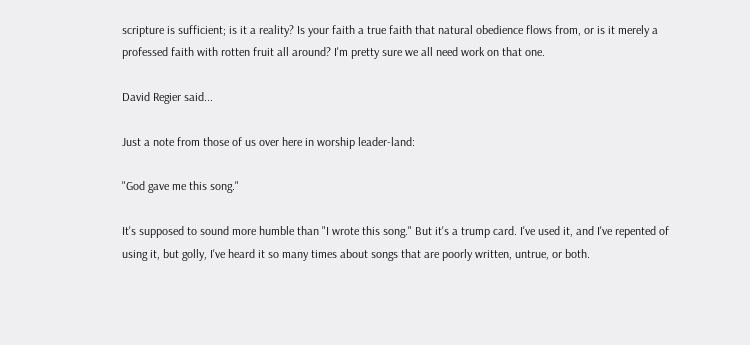scripture is sufficient; is it a reality? Is your faith a true faith that natural obedience flows from, or is it merely a professed faith with rotten fruit all around? I'm pretty sure we all need work on that one.

David Regier said...

Just a note from those of us over here in worship leader-land:

"God gave me this song."

It's supposed to sound more humble than "I wrote this song." But it's a trump card. I've used it, and I've repented of using it, but golly, I've heard it so many times about songs that are poorly written, untrue, or both.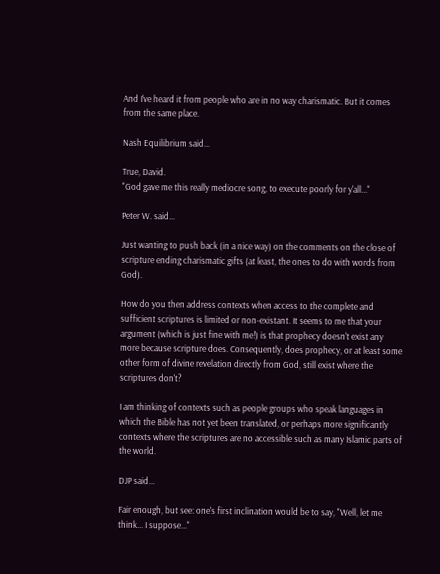And I've heard it from people who are in no way charismatic. But it comes from the same place.

Nash Equilibrium said...

True, David.
"God gave me this really mediocre song, to execute poorly for y'all..."

Peter W. said...

Just wanting to push back (in a nice way) on the comments on the close of scripture ending charismatic gifts (at least, the ones to do with words from God).

How do you then address contexts when access to the complete and sufficient scriptures is limited or non-existant. It seems to me that your argument (which is just fine with me!) is that prophecy doesn't exist any more because scripture does. Consequently, does prophecy, or at least some other form of divine revelation directly from God, still exist where the scriptures don't?

I am thinking of contexts such as people groups who speak languages in which the Bible has not yet been translated, or perhaps more significantly contexts where the scriptures are no accessible such as many Islamic parts of the world.

DJP said...

Fair enough, but see: one's first inclination would be to say, "Well, let me think... I suppose..."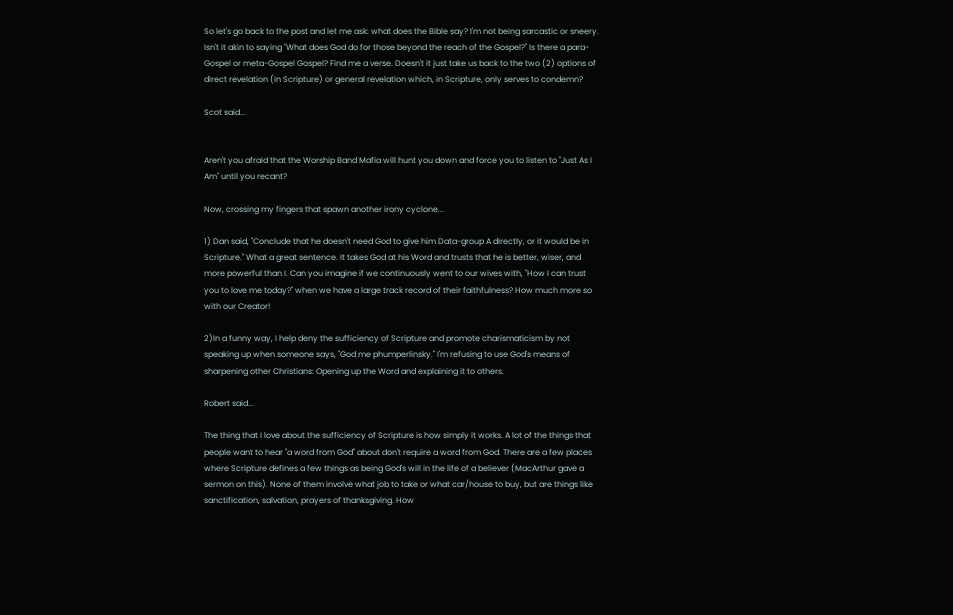So let's go back to the post and let me ask: what does the Bible say? I'm not being sarcastic or sneery. Isn't it akin to saying "What does God do for those beyond the reach of the Gospel?" Is there a para-Gospel or meta-Gospel Gospel? Find me a verse. Doesn't it just take us back to the two (2) options of direct revelation (in Scripture) or general revelation which, in Scripture, only serves to condemn?

Scot said...


Aren't you afraid that the Worship Band Mafia will hunt you down and force you to listen to "Just As I Am" until you recant?

Now, crossing my fingers that spawn another irony cyclone...

1) Dan said, "Conclude that he doesn't need God to give him Data-group A directly, or it would be in Scripture." What a great sentence. It takes God at his Word and trusts that he is better, wiser, and more powerful than I. Can you imagine if we continuously went to our wives with, "How I can trust you to love me today?" when we have a large track record of their faithfulness? How much more so with our Creator!

2)In a funny way, I help deny the sufficiency of Scripture and promote charismaticism by not speaking up when someone says, "God me phumperlinsky." I'm refusing to use God's means of sharpening other Christians: Opening up the Word and explaining it to others.

Robert said...

The thing that I love about the sufficiency of Scripture is how simply it works. A lot of the things that people want to hear "a word from God" about don't require a word from God. There are a few places where Scripture defines a few things as being God's will in the life of a believer (MacArthur gave a sermon on this). None of them involve what job to take or what car/house to buy, but are things like sanctification, salvation, prayers of thanksgiving. How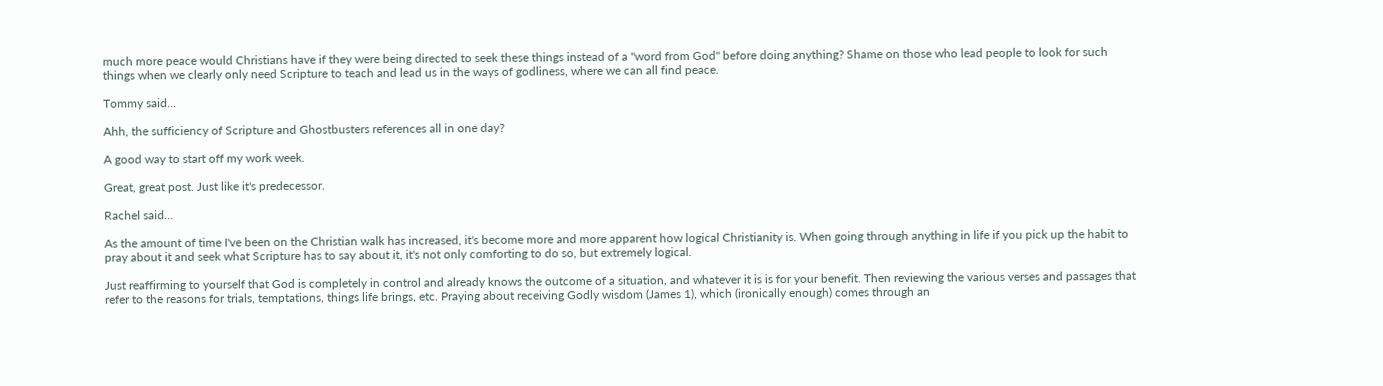much more peace would Christians have if they were being directed to seek these things instead of a "word from God" before doing anything? Shame on those who lead people to look for such things when we clearly only need Scripture to teach and lead us in the ways of godliness, where we can all find peace.

Tommy said...

Ahh, the sufficiency of Scripture and Ghostbusters references all in one day?

A good way to start off my work week.

Great, great post. Just like it's predecessor.

Rachel said...

As the amount of time I've been on the Christian walk has increased, it's become more and more apparent how logical Christianity is. When going through anything in life if you pick up the habit to pray about it and seek what Scripture has to say about it, it's not only comforting to do so, but extremely logical.

Just reaffirming to yourself that God is completely in control and already knows the outcome of a situation, and whatever it is is for your benefit. Then reviewing the various verses and passages that refer to the reasons for trials, temptations, things life brings, etc. Praying about receiving Godly wisdom (James 1), which (ironically enough) comes through an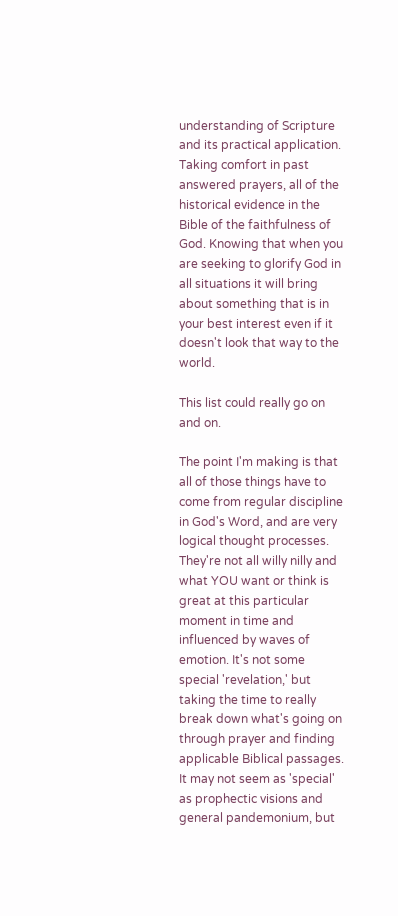understanding of Scripture and its practical application. Taking comfort in past answered prayers, all of the historical evidence in the Bible of the faithfulness of God. Knowing that when you are seeking to glorify God in all situations it will bring about something that is in your best interest even if it doesn't look that way to the world.

This list could really go on and on.

The point I'm making is that all of those things have to come from regular discipline in God's Word, and are very logical thought processes. They're not all willy nilly and what YOU want or think is great at this particular moment in time and influenced by waves of emotion. It's not some special 'revelation,' but taking the time to really break down what's going on through prayer and finding applicable Biblical passages. It may not seem as 'special' as prophectic visions and general pandemonium, but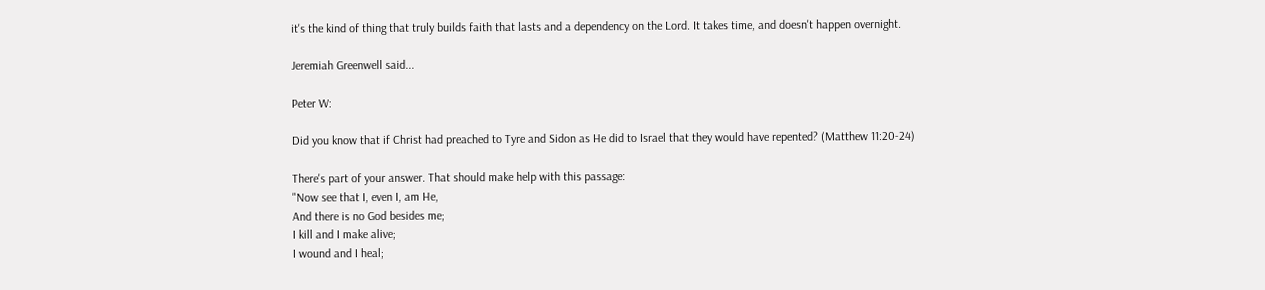it's the kind of thing that truly builds faith that lasts and a dependency on the Lord. It takes time, and doesn't happen overnight.

Jeremiah Greenwell said...

Peter W:

Did you know that if Christ had preached to Tyre and Sidon as He did to Israel that they would have repented? (Matthew 11:20-24)

There's part of your answer. That should make help with this passage:
"Now see that I, even I, am He,
And there is no God besides me;
I kill and I make alive;
I wound and I heal;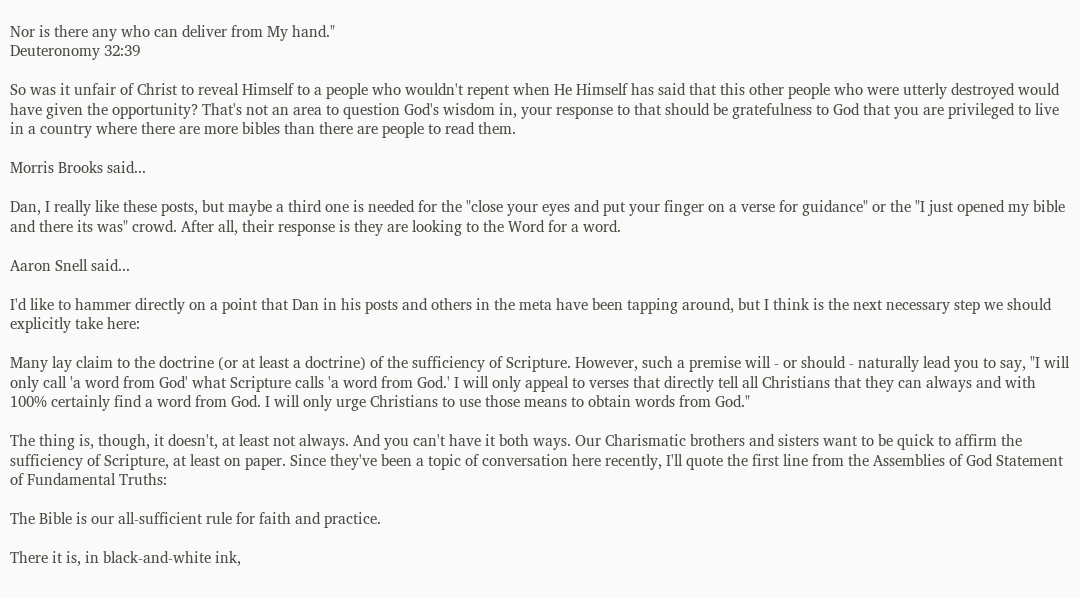Nor is there any who can deliver from My hand."
Deuteronomy 32:39

So was it unfair of Christ to reveal Himself to a people who wouldn't repent when He Himself has said that this other people who were utterly destroyed would have given the opportunity? That's not an area to question God's wisdom in, your response to that should be gratefulness to God that you are privileged to live in a country where there are more bibles than there are people to read them.

Morris Brooks said...

Dan, I really like these posts, but maybe a third one is needed for the "close your eyes and put your finger on a verse for guidance" or the "I just opened my bible and there its was" crowd. After all, their response is they are looking to the Word for a word.

Aaron Snell said...

I'd like to hammer directly on a point that Dan in his posts and others in the meta have been tapping around, but I think is the next necessary step we should explicitly take here:

Many lay claim to the doctrine (or at least a doctrine) of the sufficiency of Scripture. However, such a premise will - or should - naturally lead you to say, "I will only call 'a word from God' what Scripture calls 'a word from God.' I will only appeal to verses that directly tell all Christians that they can always and with 100% certainly find a word from God. I will only urge Christians to use those means to obtain words from God."

The thing is, though, it doesn't, at least not always. And you can't have it both ways. Our Charismatic brothers and sisters want to be quick to affirm the sufficiency of Scripture, at least on paper. Since they've been a topic of conversation here recently, I'll quote the first line from the Assemblies of God Statement of Fundamental Truths:

The Bible is our all-sufficient rule for faith and practice.

There it is, in black-and-white ink,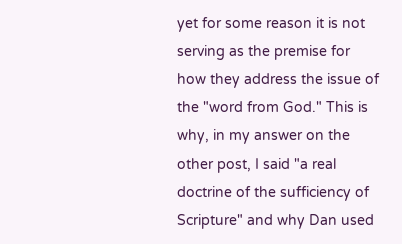yet for some reason it is not serving as the premise for how they address the issue of the "word from God." This is why, in my answer on the other post, I said "a real doctrine of the sufficiency of Scripture" and why Dan used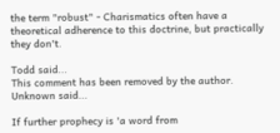the term "robust" - Charismatics often have a theoretical adherence to this doctrine, but practically they don't.

Todd said...
This comment has been removed by the author.
Unknown said...

If further prophecy is 'a word from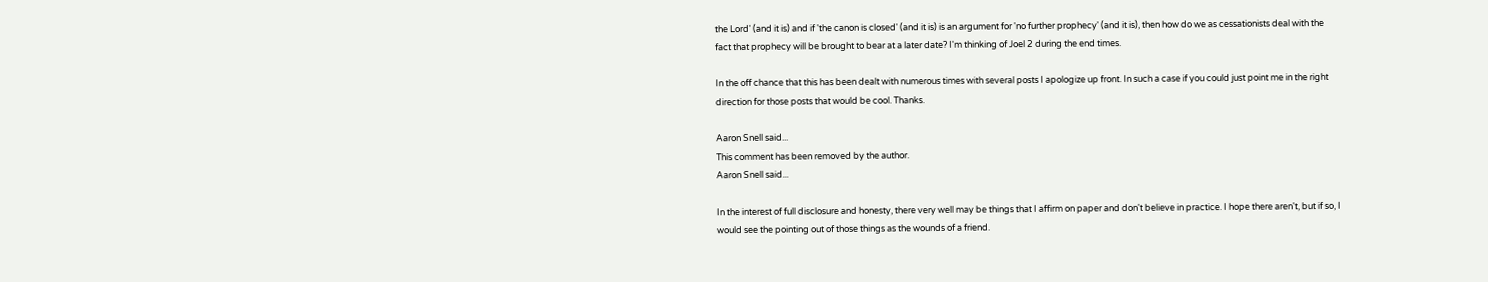the Lord' (and it is) and if 'the canon is closed' (and it is) is an argument for 'no further prophecy' (and it is), then how do we as cessationists deal with the fact that prophecy will be brought to bear at a later date? I'm thinking of Joel 2 during the end times.

In the off chance that this has been dealt with numerous times with several posts I apologize up front. In such a case if you could just point me in the right direction for those posts that would be cool. Thanks.

Aaron Snell said...
This comment has been removed by the author.
Aaron Snell said...

In the interest of full disclosure and honesty, there very well may be things that I affirm on paper and don't believe in practice. I hope there aren't, but if so, I would see the pointing out of those things as the wounds of a friend.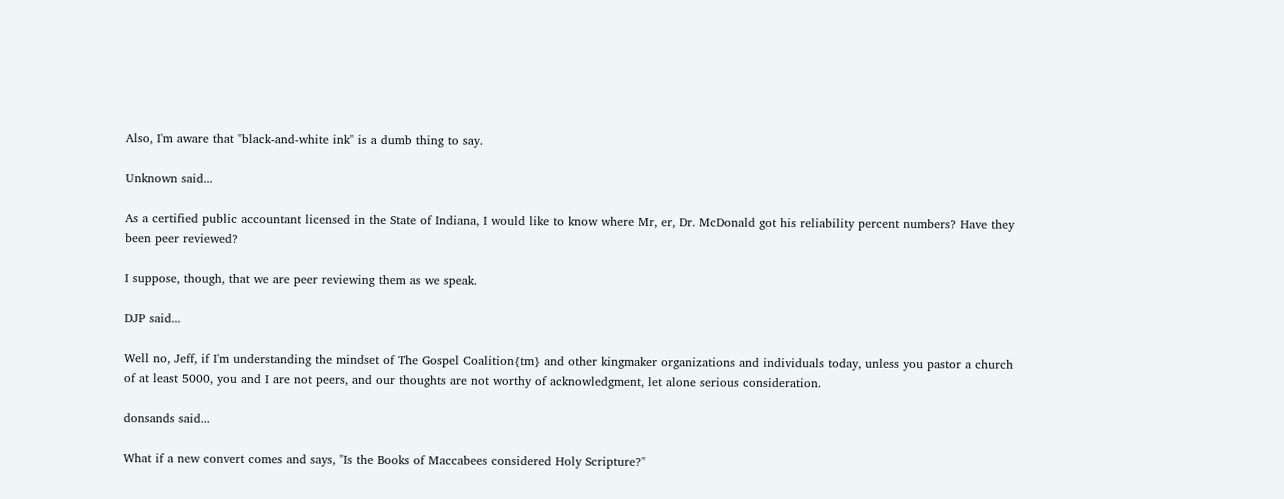Also, I'm aware that "black-and-white ink" is a dumb thing to say.

Unknown said...

As a certified public accountant licensed in the State of Indiana, I would like to know where Mr, er, Dr. McDonald got his reliability percent numbers? Have they been peer reviewed?

I suppose, though, that we are peer reviewing them as we speak.

DJP said...

Well no, Jeff, if I'm understanding the mindset of The Gospel Coalition{tm} and other kingmaker organizations and individuals today, unless you pastor a church of at least 5000, you and I are not peers, and our thoughts are not worthy of acknowledgment, let alone serious consideration.

donsands said...

What if a new convert comes and says, "Is the Books of Maccabees considered Holy Scripture?"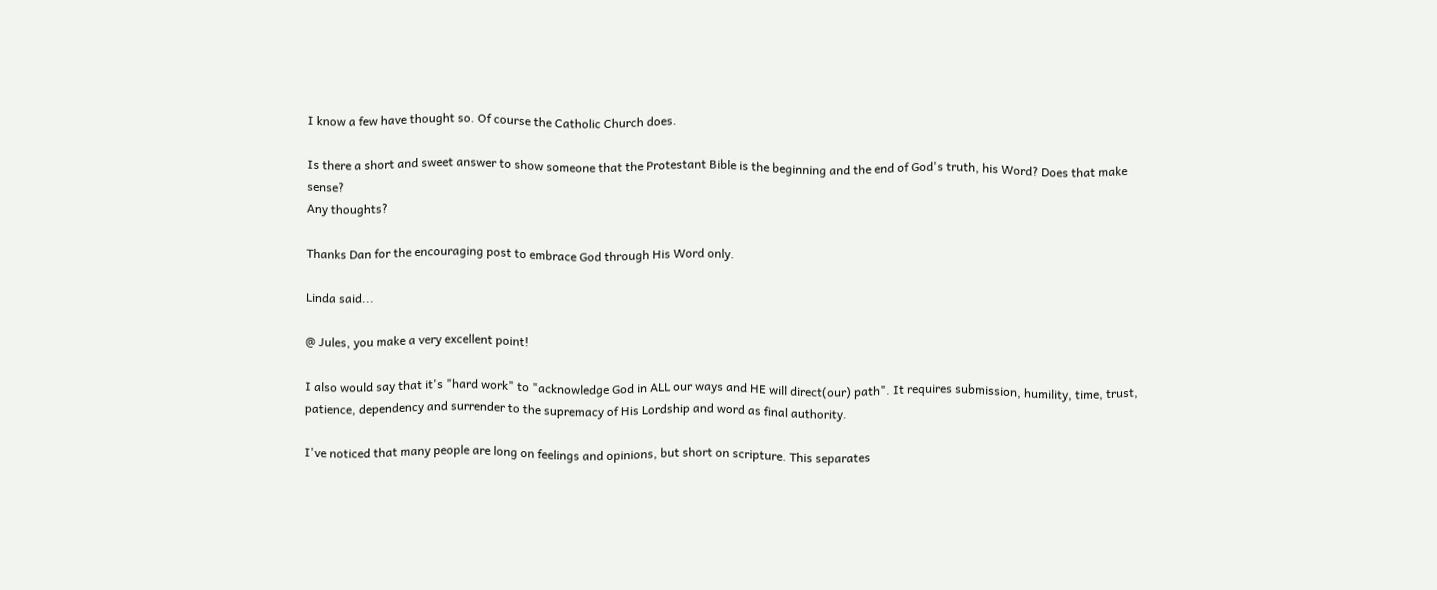I know a few have thought so. Of course the Catholic Church does.

Is there a short and sweet answer to show someone that the Protestant Bible is the beginning and the end of God's truth, his Word? Does that make sense?
Any thoughts?

Thanks Dan for the encouraging post to embrace God through His Word only.

Linda said...

@ Jules, you make a very excellent point!

I also would say that it's "hard work" to "acknowledge God in ALL our ways and HE will direct(our) path". It requires submission, humility, time, trust, patience, dependency and surrender to the supremacy of His Lordship and word as final authority.

I've noticed that many people are long on feelings and opinions, but short on scripture. This separates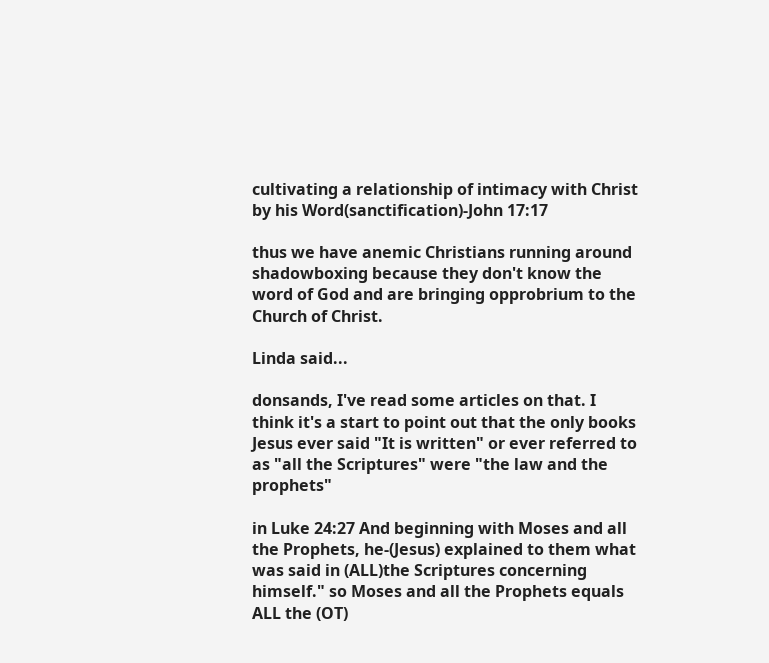cultivating a relationship of intimacy with Christ by his Word(sanctification)-John 17:17

thus we have anemic Christians running around shadowboxing because they don't know the word of God and are bringing opprobrium to the Church of Christ.

Linda said...

donsands, I've read some articles on that. I think it's a start to point out that the only books Jesus ever said "It is written" or ever referred to as "all the Scriptures" were "the law and the prophets"

in Luke 24:27 And beginning with Moses and all the Prophets, he-(Jesus) explained to them what was said in (ALL)the Scriptures concerning himself." so Moses and all the Prophets equals ALL the (OT)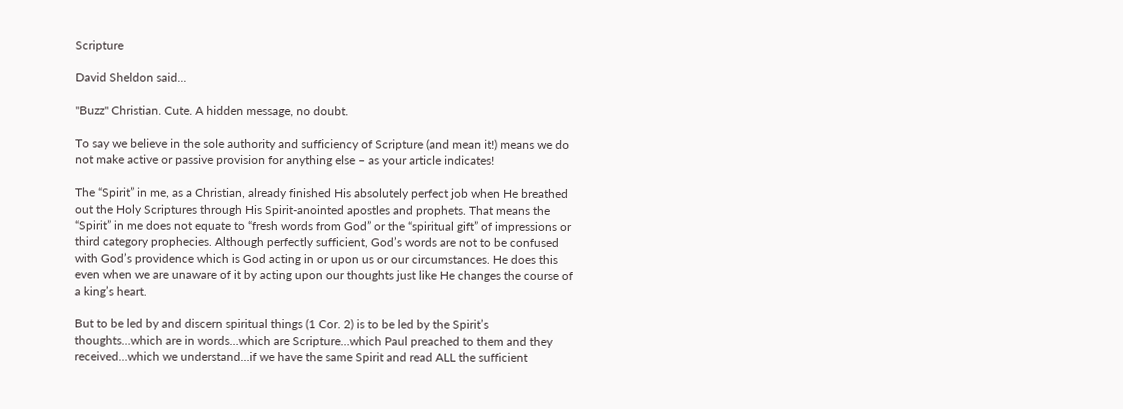Scripture

David Sheldon said...

"Buzz" Christian. Cute. A hidden message, no doubt.

To say we believe in the sole authority and sufficiency of Scripture (and mean it!) means we do not make active or passive provision for anything else – as your article indicates!

The “Spirit” in me, as a Christian, already finished His absolutely perfect job when He breathed out the Holy Scriptures through His Spirit-anointed apostles and prophets. That means the “Spirit” in me does not equate to “fresh words from God” or the “spiritual gift” of impressions or third category prophecies. Although perfectly sufficient, God’s words are not to be confused with God’s providence which is God acting in or upon us or our circumstances. He does this even when we are unaware of it by acting upon our thoughts just like He changes the course of a king’s heart.

But to be led by and discern spiritual things (1 Cor. 2) is to be led by the Spirit’s thoughts…which are in words…which are Scripture…which Paul preached to them and they received…which we understand…if we have the same Spirit and read ALL the sufficient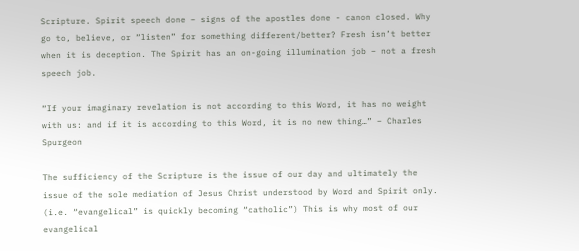Scripture. Spirit speech done – signs of the apostles done - canon closed. Why go to, believe, or “listen” for something different/better? Fresh isn’t better when it is deception. The Spirit has an on-going illumination job – not a fresh speech job.

“If your imaginary revelation is not according to this Word, it has no weight with us: and if it is according to this Word, it is no new thing…” – Charles Spurgeon

The sufficiency of the Scripture is the issue of our day and ultimately the issue of the sole mediation of Jesus Christ understood by Word and Spirit only. (i.e. “evangelical” is quickly becoming “catholic”) This is why most of our evangelical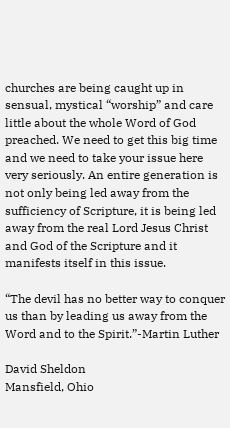churches are being caught up in sensual, mystical “worship” and care little about the whole Word of God preached. We need to get this big time and we need to take your issue here very seriously. An entire generation is not only being led away from the sufficiency of Scripture, it is being led away from the real Lord Jesus Christ and God of the Scripture and it manifests itself in this issue.

“The devil has no better way to conquer us than by leading us away from the Word and to the Spirit.”-Martin Luther

David Sheldon
Mansfield, Ohio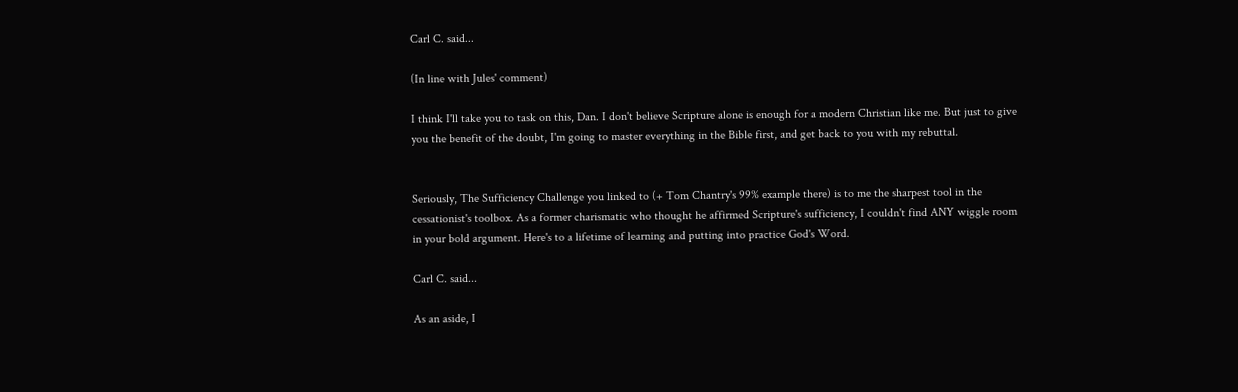Carl C. said...

(In line with Jules' comment)

I think I'll take you to task on this, Dan. I don't believe Scripture alone is enough for a modern Christian like me. But just to give you the benefit of the doubt, I'm going to master everything in the Bible first, and get back to you with my rebuttal.


Seriously, The Sufficiency Challenge you linked to (+ Tom Chantry's 99% example there) is to me the sharpest tool in the cessationist's toolbox. As a former charismatic who thought he affirmed Scripture's sufficiency, I couldn't find ANY wiggle room in your bold argument. Here's to a lifetime of learning and putting into practice God's Word.

Carl C. said...

As an aside, I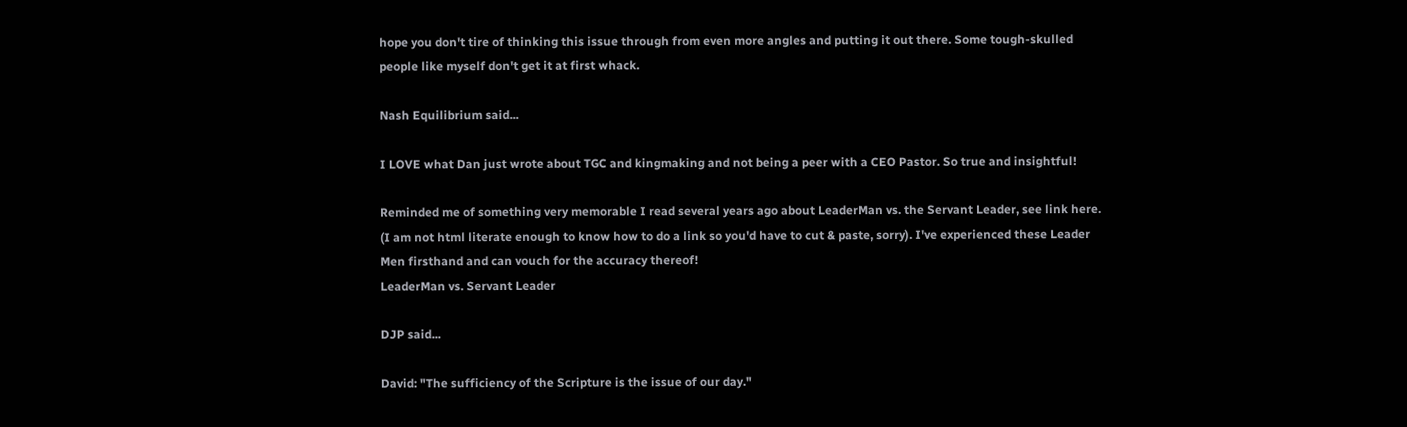hope you don't tire of thinking this issue through from even more angles and putting it out there. Some tough-skulled people like myself don't get it at first whack.

Nash Equilibrium said...

I LOVE what Dan just wrote about TGC and kingmaking and not being a peer with a CEO Pastor. So true and insightful!

Reminded me of something very memorable I read several years ago about LeaderMan vs. the Servant Leader, see link here. (I am not html literate enough to know how to do a link so you'd have to cut & paste, sorry). I've experienced these Leader Men firsthand and can vouch for the accuracy thereof!
LeaderMan vs. Servant Leader

DJP said...

David: "The sufficiency of the Scripture is the issue of our day."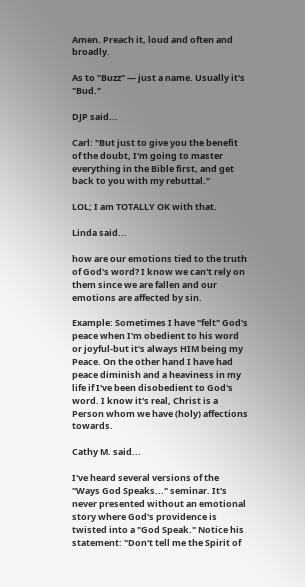Amen. Preach it, loud and often and broadly.

As to "Buzz" — just a name. Usually it's "Bud."

DJP said...

Carl: "But just to give you the benefit of the doubt, I'm going to master everything in the Bible first, and get back to you with my rebuttal."

LOL; I am TOTALLY OK with that.

Linda said...

how are our emotions tied to the truth of God's word? I know we can't rely on them since we are fallen and our emotions are affected by sin.

Example: Sometimes I have "felt" God's peace when I'm obedient to his word or joyful-but it's always HIM being my Peace. On the other hand I have had peace diminish and a heaviness in my life if I've been disobedient to God's word. I know it's real, Christ is a Person whom we have (holy) affections towards.

Cathy M. said...

I've heard several versions of the "Ways God Speaks..." seminar. It's never presented without an emotional story where God's providence is twisted into a "God Speak." Notice his statement: "Don't tell me the Spirit of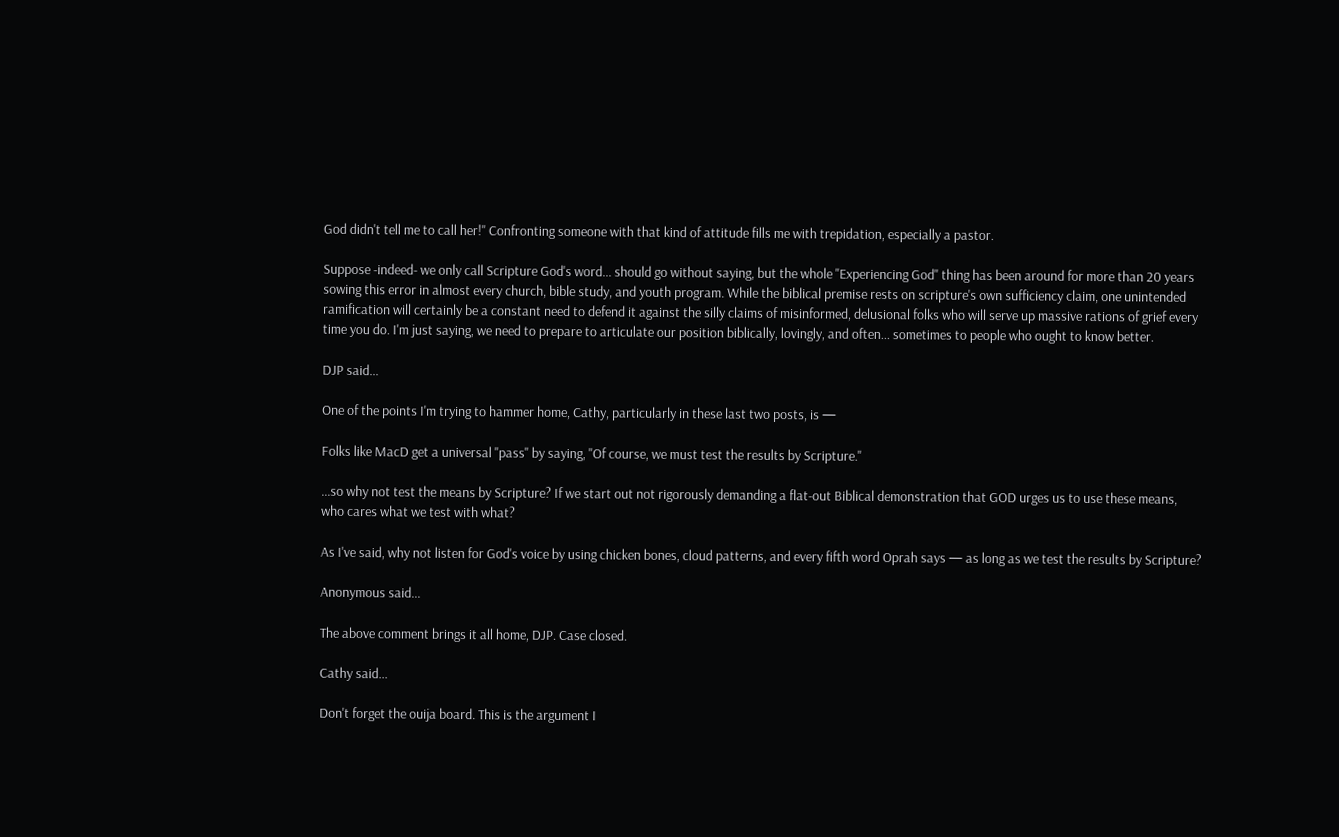God didn't tell me to call her!" Confronting someone with that kind of attitude fills me with trepidation, especially a pastor.

Suppose -indeed- we only call Scripture God's word... should go without saying, but the whole "Experiencing God" thing has been around for more than 20 years sowing this error in almost every church, bible study, and youth program. While the biblical premise rests on scripture's own sufficiency claim, one unintended ramification will certainly be a constant need to defend it against the silly claims of misinformed, delusional folks who will serve up massive rations of grief every time you do. I'm just saying, we need to prepare to articulate our position biblically, lovingly, and often... sometimes to people who ought to know better.

DJP said...

One of the points I'm trying to hammer home, Cathy, particularly in these last two posts, is —

Folks like MacD get a universal "pass" by saying, "Of course, we must test the results by Scripture."

...so why not test the means by Scripture? If we start out not rigorously demanding a flat-out Biblical demonstration that GOD urges us to use these means, who cares what we test with what?

As I've said, why not listen for God's voice by using chicken bones, cloud patterns, and every fifth word Oprah says — as long as we test the results by Scripture?

Anonymous said...

The above comment brings it all home, DJP. Case closed.

Cathy said...

Don't forget the ouija board. This is the argument I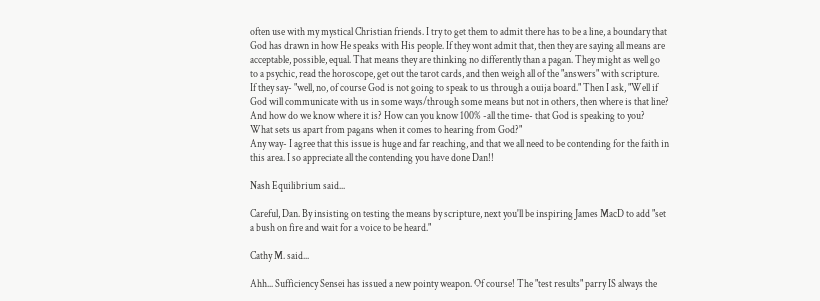often use with my mystical Christian friends. I try to get them to admit there has to be a line, a boundary that God has drawn in how He speaks with His people. If they wont admit that, then they are saying all means are acceptable, possible, equal. That means they are thinking no differently than a pagan. They might as well go to a psychic, read the horoscope, get out the tarot cards, and then weigh all of the "answers" with scripture.
If they say- "well, no, of course God is not going to speak to us through a ouija board." Then I ask, "Well if God will communicate with us in some ways/through some means but not in others, then where is that line? And how do we know where it is? How can you know 100% -all the time- that God is speaking to you? What sets us apart from pagans when it comes to hearing from God?"
Any way- I agree that this issue is huge and far reaching, and that we all need to be contending for the faith in this area. I so appreciate all the contending you have done Dan!!

Nash Equilibrium said...

Careful, Dan. By insisting on testing the means by scripture, next you'll be inspiring James MacD to add "set a bush on fire and wait for a voice to be heard."

Cathy M. said...

Ahh... Sufficiency Sensei has issued a new pointy weapon. Of course! The "test results" parry IS always the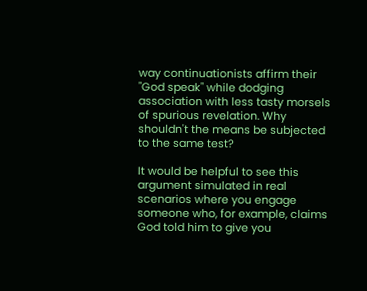way continuationists affirm their "God speak" while dodging association with less tasty morsels of spurious revelation. Why shouldn't the means be subjected to the same test?

It would be helpful to see this argument simulated in real scenarios where you engage someone who, for example, claims God told him to give you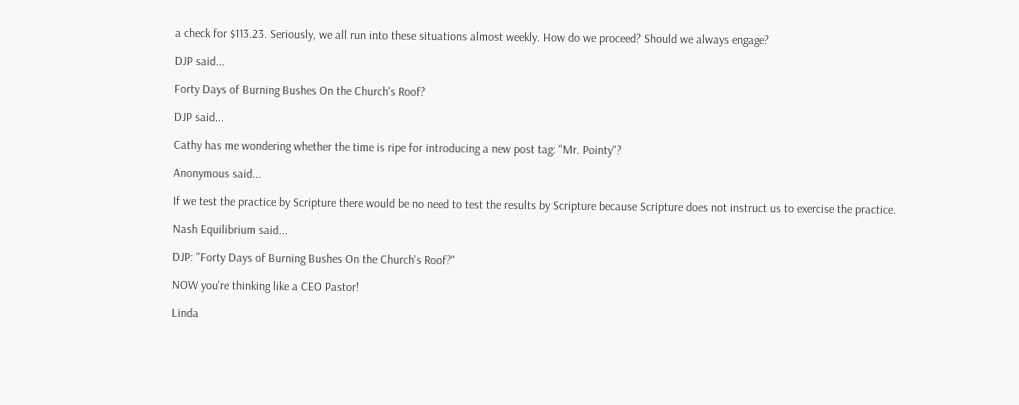a check for $113.23. Seriously, we all run into these situations almost weekly. How do we proceed? Should we always engage?

DJP said...

Forty Days of Burning Bushes On the Church's Roof?

DJP said...

Cathy has me wondering whether the time is ripe for introducing a new post tag: "Mr. Pointy"?

Anonymous said...

If we test the practice by Scripture there would be no need to test the results by Scripture because Scripture does not instruct us to exercise the practice.

Nash Equilibrium said...

DJP: "Forty Days of Burning Bushes On the Church's Roof?"

NOW you're thinking like a CEO Pastor!

Linda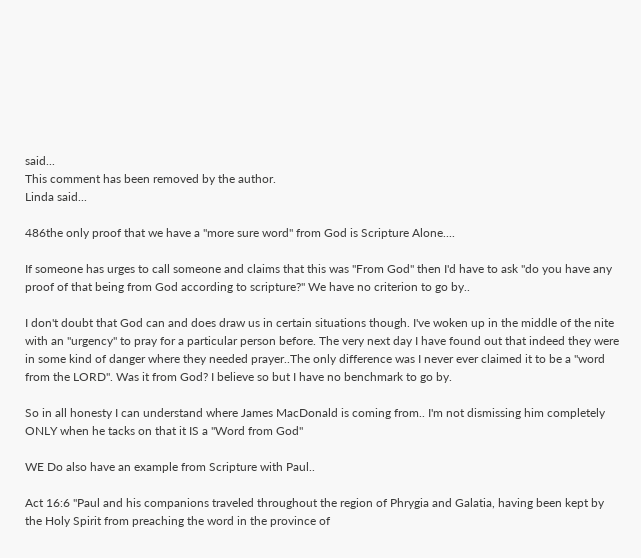said...
This comment has been removed by the author.
Linda said...

486the only proof that we have a "more sure word" from God is Scripture Alone....

If someone has urges to call someone and claims that this was "From God" then I'd have to ask "do you have any proof of that being from God according to scripture?" We have no criterion to go by..

I don't doubt that God can and does draw us in certain situations though. I've woken up in the middle of the nite with an "urgency" to pray for a particular person before. The very next day I have found out that indeed they were in some kind of danger where they needed prayer..The only difference was I never ever claimed it to be a "word from the LORD". Was it from God? I believe so but I have no benchmark to go by.

So in all honesty I can understand where James MacDonald is coming from.. I'm not dismissing him completely ONLY when he tacks on that it IS a "Word from God"

WE Do also have an example from Scripture with Paul..

Act 16:6 "Paul and his companions traveled throughout the region of Phrygia and Galatia, having been kept by the Holy Spirit from preaching the word in the province of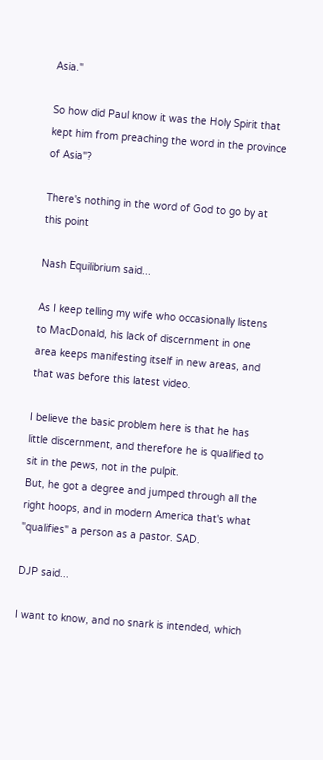Asia."

So how did Paul know it was the Holy Spirit that kept him from preaching the word in the province of Asia"?

There's nothing in the word of God to go by at this point

Nash Equilibrium said...

As I keep telling my wife who occasionally listens to MacDonald, his lack of discernment in one area keeps manifesting itself in new areas, and that was before this latest video.

I believe the basic problem here is that he has little discernment, and therefore he is qualified to sit in the pews, not in the pulpit.
But, he got a degree and jumped through all the right hoops, and in modern America that's what "qualifies" a person as a pastor. SAD.

DJP said...

I want to know, and no snark is intended, which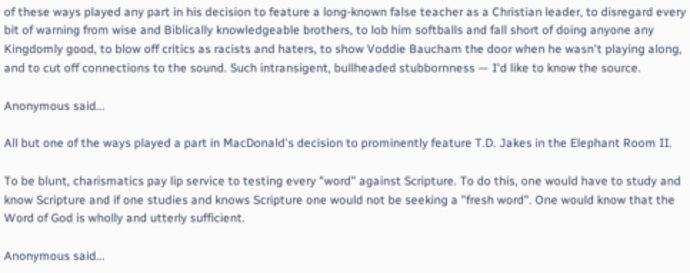of these ways played any part in his decision to feature a long-known false teacher as a Christian leader, to disregard every bit of warning from wise and Biblically knowledgeable brothers, to lob him softballs and fall short of doing anyone any Kingdomly good, to blow off critics as racists and haters, to show Voddie Baucham the door when he wasn't playing along, and to cut off connections to the sound. Such intransigent, bullheaded stubbornness — I'd like to know the source.

Anonymous said...

All but one of the ways played a part in MacDonald's decision to prominently feature T.D. Jakes in the Elephant Room II.

To be blunt, charismatics pay lip service to testing every "word" against Scripture. To do this, one would have to study and know Scripture and if one studies and knows Scripture one would not be seeking a "fresh word". One would know that the Word of God is wholly and utterly sufficient.

Anonymous said...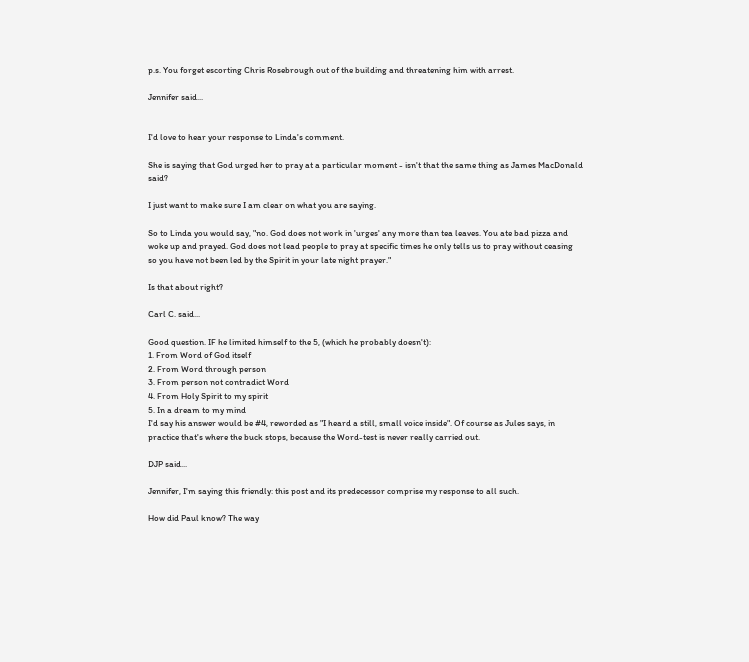p.s. You forget escorting Chris Rosebrough out of the building and threatening him with arrest.

Jennifer said...


I'd love to hear your response to Linda's comment.

She is saying that God urged her to pray at a particular moment - isn't that the same thing as James MacDonald said?

I just want to make sure I am clear on what you are saying.

So to Linda you would say, "no. God does not work in 'urges' any more than tea leaves. You ate bad pizza and woke up and prayed. God does not lead people to pray at specific times he only tells us to pray without ceasing so you have not been led by the Spirit in your late night prayer."

Is that about right?

Carl C. said...

Good question. IF he limited himself to the 5, (which he probably doesn't):
1. From Word of God itself
2. From Word through person
3. From person not contradict Word
4. From Holy Spirit to my spirit
5. In a dream to my mind
I'd say his answer would be #4, reworded as "I heard a still, small voice inside". Of course as Jules says, in practice that's where the buck stops, because the Word-test is never really carried out.

DJP said...

Jennifer, I'm saying this friendly: this post and its predecessor comprise my response to all such.

How did Paul know? The way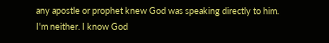any apostle or prophet knew God was speaking directly to him. I'm neither. I know God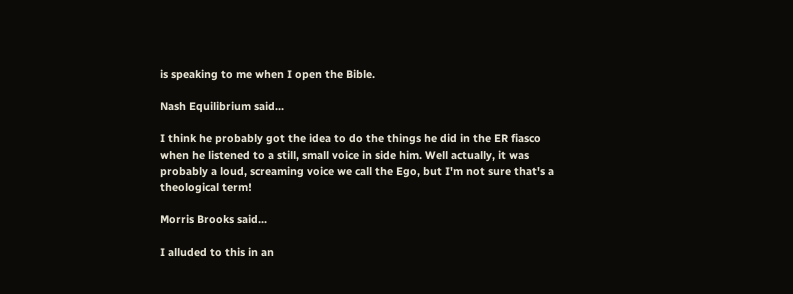is speaking to me when I open the Bible.

Nash Equilibrium said...

I think he probably got the idea to do the things he did in the ER fiasco when he listened to a still, small voice in side him. Well actually, it was probably a loud, screaming voice we call the Ego, but I'm not sure that's a theological term!

Morris Brooks said...

I alluded to this in an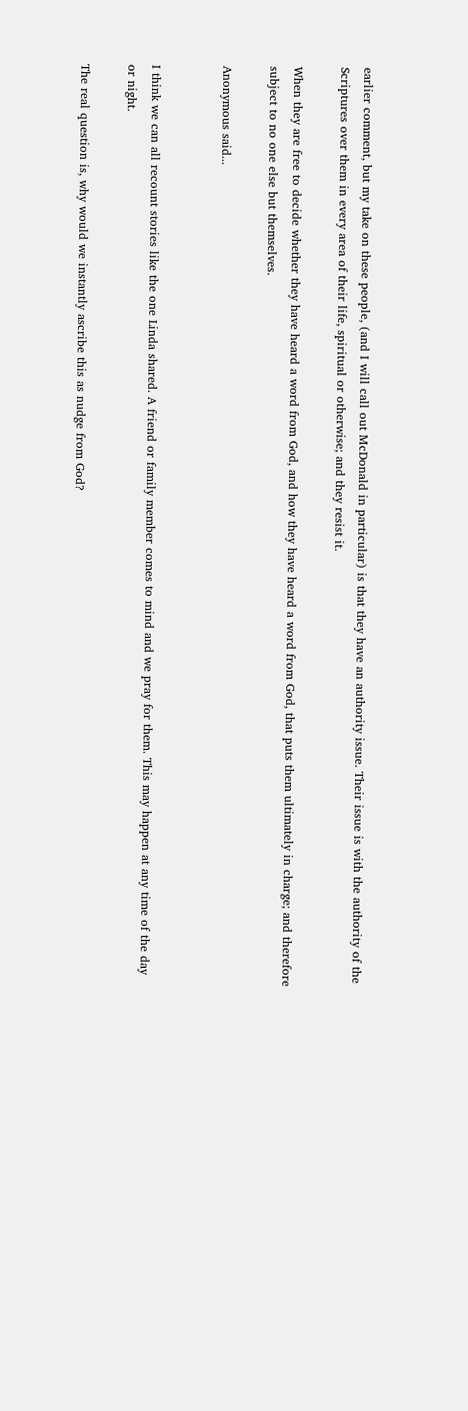earlier comment, but my take on these people, (and I will call out McDonald in particular) is that they have an authority issue. Their issue is with the authority of the Scriptures over them in every area of their life, spiritual or otherwise; and they resist it.

When they are free to decide whether they have heard a word from God, and how they have heard a word from God, that puts them ultimately in charge; and therefore subject to no one else but themselves.

Anonymous said...


I think we can all recount stories like the one Linda shared. A friend or family member comes to mind and we pray for them. This may happen at any time of the day or night.

The real question is, why would we instantly ascribe this as nudge from God?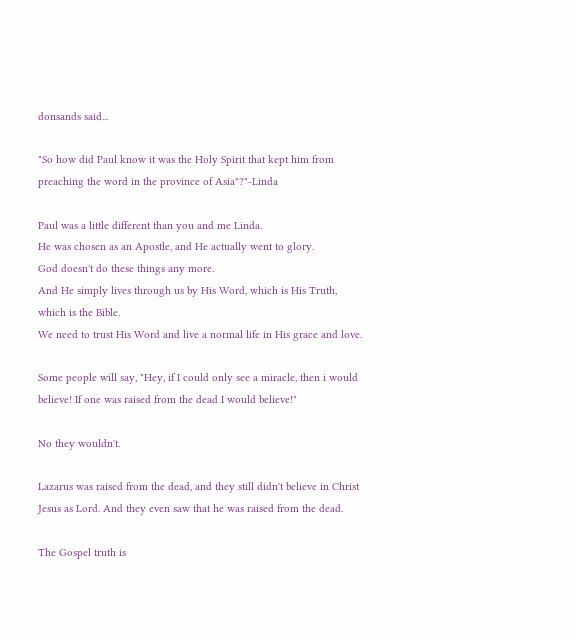donsands said...

"So how did Paul know it was the Holy Spirit that kept him from preaching the word in the province of Asia"?"-Linda

Paul was a little different than you and me Linda.
He was chosen as an Apostle, and He actually went to glory.
God doesn't do these things any more.
And He simply lives through us by His Word, which is His Truth, which is the Bible.
We need to trust His Word and live a normal life in His grace and love.

Some people will say, "Hey, if I could only see a miracle, then i would believe! If one was raised from the dead I would believe!"

No they wouldn't.

Lazarus was raised from the dead, and they still didn't believe in Christ Jesus as Lord. And they even saw that he was raised from the dead.

The Gospel truth is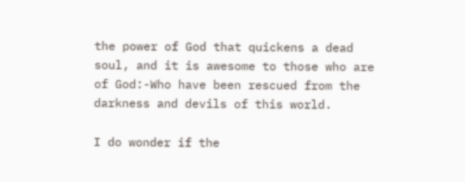the power of God that quickens a dead soul, and it is awesome to those who are of God:-Who have been rescued from the darkness and devils of this world.

I do wonder if the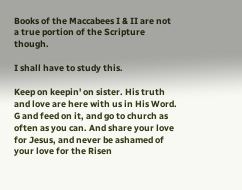Books of the Maccabees I & II are not a true portion of the Scripture though.

I shall have to study this.

Keep on keepin' on sister. His truth and love are here with us in His Word. G and feed on it, and go to church as often as you can. And share your love for Jesus, and never be ashamed of your love for the Risen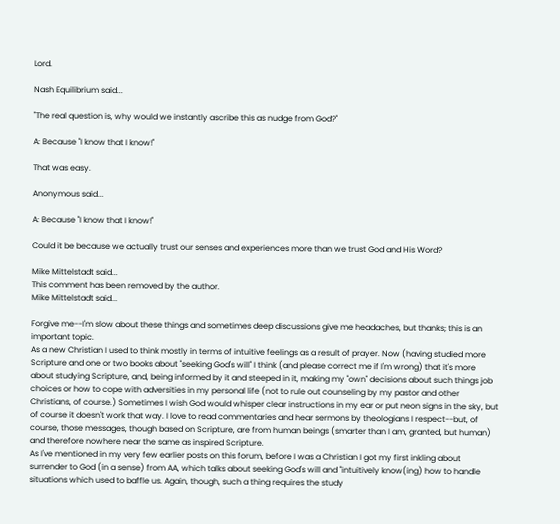Lord.

Nash Equilibrium said...

"The real question is, why would we instantly ascribe this as nudge from God?"

A: Because "I know that I know!"

That was easy.

Anonymous said...

A: Because "I know that I know!"

Could it be because we actually trust our senses and experiences more than we trust God and His Word?

Mike Mittelstadt said...
This comment has been removed by the author.
Mike Mittelstadt said...

Forgive me--I'm slow about these things and sometimes deep discussions give me headaches, but thanks; this is an important topic.
As a new Christian I used to think mostly in terms of intuitive feelings as a result of prayer. Now (having studied more Scripture and one or two books about "seeking God's will" I think (and please correct me if I'm wrong) that it's more about studying Scripture, and, being informed by it and steeped in it, making my "own" decisions about such things job choices or how to cope with adversities in my personal life (not to rule out counseling by my pastor and other Christians, of course.) Sometimes I wish God would whisper clear instructions in my ear or put neon signs in the sky, but of course it doesn't work that way. I love to read commentaries and hear sermons by theologians I respect--but, of course, those messages, though based on Scripture, are from human beings (smarter than I am, granted, but human) and therefore nowhere near the same as inspired Scripture.
As I've mentioned in my very few earlier posts on this forum, before I was a Christian I got my first inkling about surrender to God (in a sense) from AA, which talks about seeking God's will and "intuitively know(ing) how to handle situations which used to baffle us. Again, though, such a thing requires the study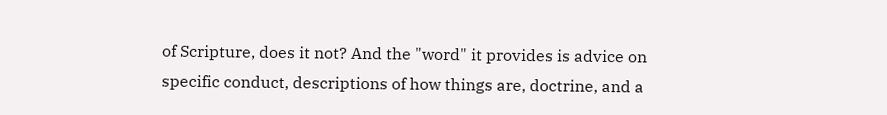of Scripture, does it not? And the "word" it provides is advice on specific conduct, descriptions of how things are, doctrine, and a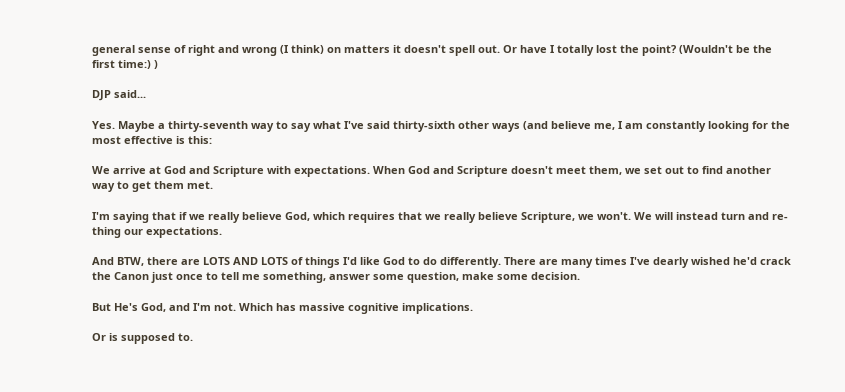general sense of right and wrong (I think) on matters it doesn't spell out. Or have I totally lost the point? (Wouldn't be the first time:) )

DJP said...

Yes. Maybe a thirty-seventh way to say what I've said thirty-sixth other ways (and believe me, I am constantly looking for the most effective is this:

We arrive at God and Scripture with expectations. When God and Scripture doesn't meet them, we set out to find another way to get them met.

I'm saying that if we really believe God, which requires that we really believe Scripture, we won't. We will instead turn and re-thing our expectations.

And BTW, there are LOTS AND LOTS of things I'd like God to do differently. There are many times I've dearly wished he'd crack the Canon just once to tell me something, answer some question, make some decision.

But He's God, and I'm not. Which has massive cognitive implications.

Or is supposed to.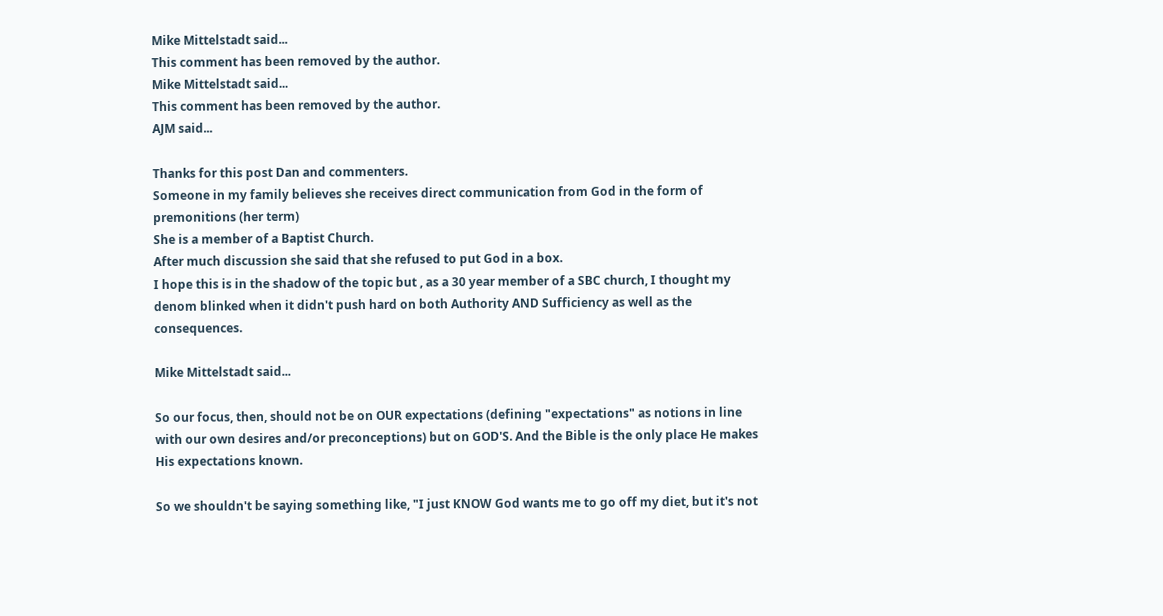Mike Mittelstadt said...
This comment has been removed by the author.
Mike Mittelstadt said...
This comment has been removed by the author.
AJM said...

Thanks for this post Dan and commenters.
Someone in my family believes she receives direct communication from God in the form of premonitions (her term)
She is a member of a Baptist Church.
After much discussion she said that she refused to put God in a box.
I hope this is in the shadow of the topic but , as a 30 year member of a SBC church, I thought my denom blinked when it didn't push hard on both Authority AND Sufficiency as well as the consequences.

Mike Mittelstadt said...

So our focus, then, should not be on OUR expectations (defining "expectations" as notions in line with our own desires and/or preconceptions) but on GOD'S. And the Bible is the only place He makes His expectations known.

So we shouldn't be saying something like, "I just KNOW God wants me to go off my diet, but it's not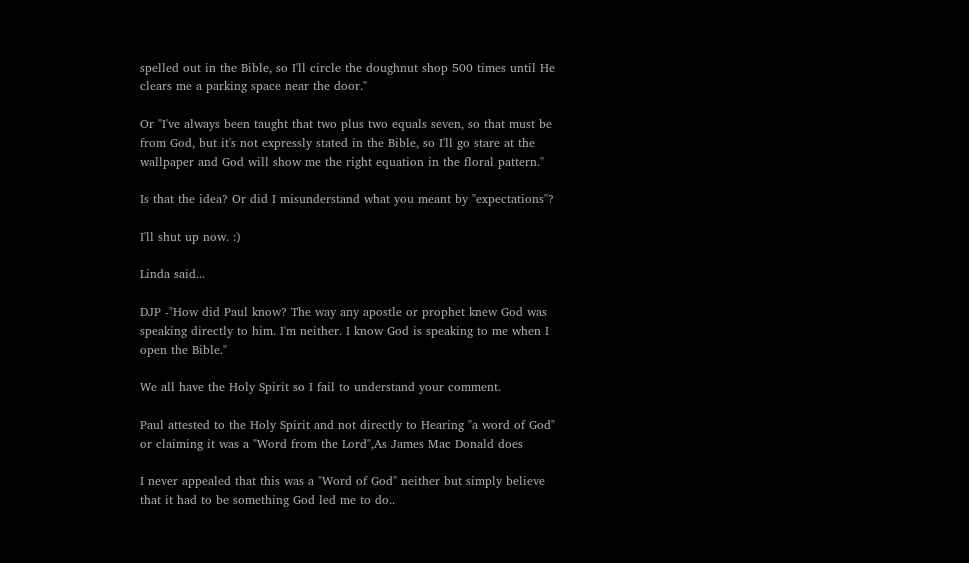spelled out in the Bible, so I'll circle the doughnut shop 500 times until He clears me a parking space near the door."

Or "I've always been taught that two plus two equals seven, so that must be from God, but it's not expressly stated in the Bible, so I'll go stare at the wallpaper and God will show me the right equation in the floral pattern."

Is that the idea? Or did I misunderstand what you meant by "expectations"?

I'll shut up now. :)

Linda said...

DJP -"How did Paul know? The way any apostle or prophet knew God was speaking directly to him. I'm neither. I know God is speaking to me when I open the Bible."

We all have the Holy Spirit so I fail to understand your comment.

Paul attested to the Holy Spirit and not directly to Hearing "a word of God" or claiming it was a "Word from the Lord",As James Mac Donald does

I never appealed that this was a "Word of God" neither but simply believe that it had to be something God led me to do..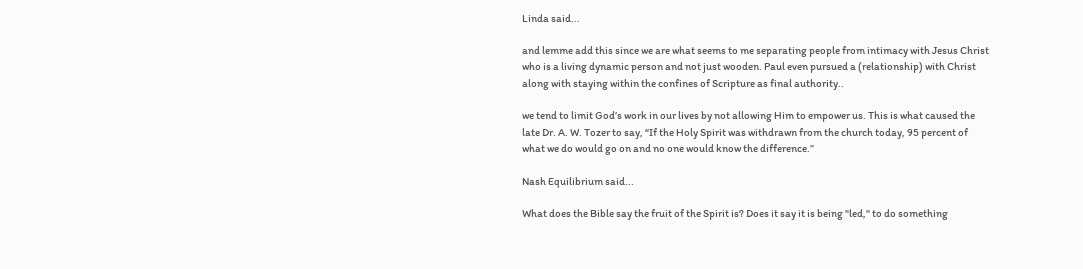Linda said...

and lemme add this since we are what seems to me separating people from intimacy with Jesus Christ who is a living dynamic person and not just wooden. Paul even pursued a (relationship) with Christ along with staying within the confines of Scripture as final authority..

we tend to limit God’s work in our lives by not allowing Him to empower us. This is what caused the late Dr. A. W. Tozer to say, “If the Holy Spirit was withdrawn from the church today, 95 percent of what we do would go on and no one would know the difference.”

Nash Equilibrium said...

What does the Bible say the fruit of the Spirit is? Does it say it is being "led," to do something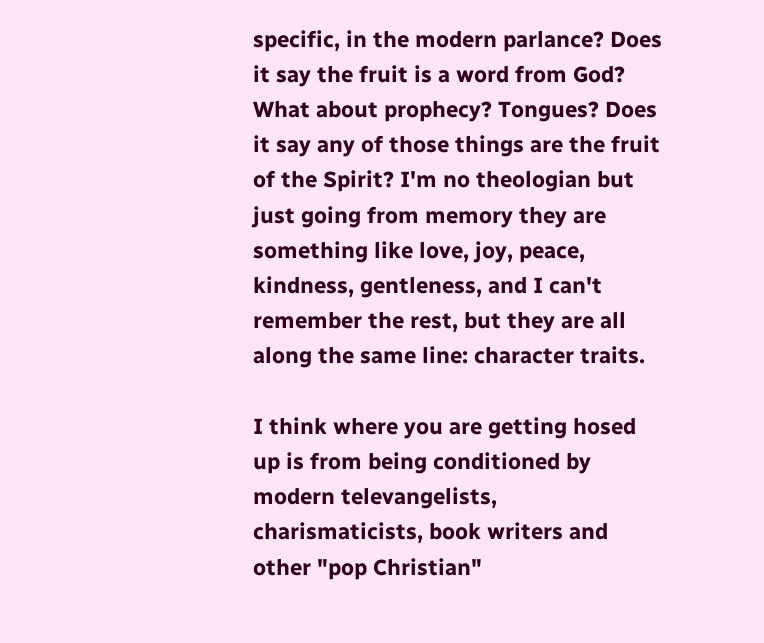specific, in the modern parlance? Does it say the fruit is a word from God? What about prophecy? Tongues? Does it say any of those things are the fruit of the Spirit? I'm no theologian but just going from memory they are something like love, joy, peace, kindness, gentleness, and I can't remember the rest, but they are all along the same line: character traits.

I think where you are getting hosed up is from being conditioned by modern televangelists, charismaticists, book writers and other "pop Christian"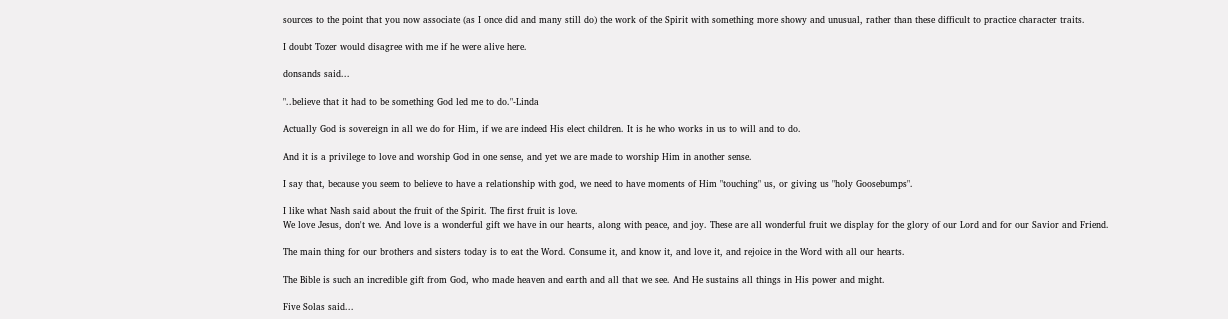sources to the point that you now associate (as I once did and many still do) the work of the Spirit with something more showy and unusual, rather than these difficult to practice character traits.

I doubt Tozer would disagree with me if he were alive here.

donsands said...

"..believe that it had to be something God led me to do."-Linda

Actually God is sovereign in all we do for Him, if we are indeed His elect children. It is he who works in us to will and to do.

And it is a privilege to love and worship God in one sense, and yet we are made to worship Him in another sense.

I say that, because you seem to believe to have a relationship with god, we need to have moments of Him "touching" us, or giving us "holy Goosebumps".

I like what Nash said about the fruit of the Spirit. The first fruit is love.
We love Jesus, don't we. And love is a wonderful gift we have in our hearts, along with peace, and joy. These are all wonderful fruit we display for the glory of our Lord and for our Savior and Friend.

The main thing for our brothers and sisters today is to eat the Word. Consume it, and know it, and love it, and rejoice in the Word with all our hearts.

The Bible is such an incredible gift from God, who made heaven and earth and all that we see. And He sustains all things in His power and might.

Five Solas said...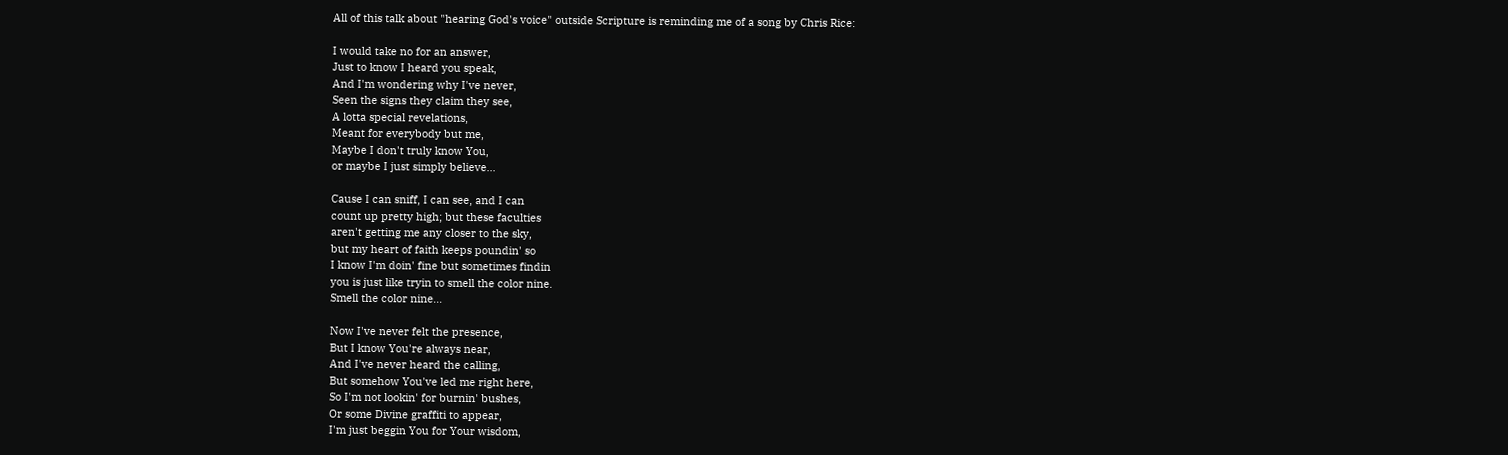All of this talk about "hearing God's voice" outside Scripture is reminding me of a song by Chris Rice:

I would take no for an answer,
Just to know I heard you speak,
And I'm wondering why I've never,
Seen the signs they claim they see,
A lotta special revelations,
Meant for everybody but me,
Maybe I don't truly know You,
or maybe I just simply believe...

Cause I can sniff, I can see, and I can
count up pretty high; but these faculties
aren't getting me any closer to the sky,
but my heart of faith keeps poundin' so
I know I'm doin' fine but sometimes findin
you is just like tryin to smell the color nine.
Smell the color nine...

Now I've never felt the presence,
But I know You're always near,
And I've never heard the calling,
But somehow You've led me right here,
So I'm not lookin' for burnin' bushes,
Or some Divine graffiti to appear,
I'm just beggin You for Your wisdom,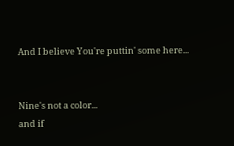And I believe You're puttin' some here...


Nine's not a color...
and if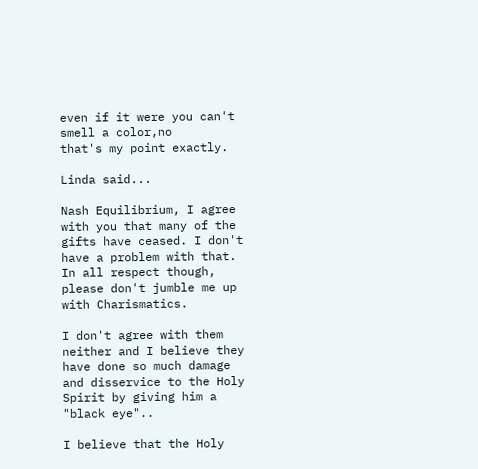even if it were you can't smell a color,no
that's my point exactly.

Linda said...

Nash Equilibrium, I agree with you that many of the gifts have ceased. I don't have a problem with that. In all respect though, please don't jumble me up with Charismatics.

I don't agree with them neither and I believe they have done so much damage and disservice to the Holy Spirit by giving him a "black eye"..

I believe that the Holy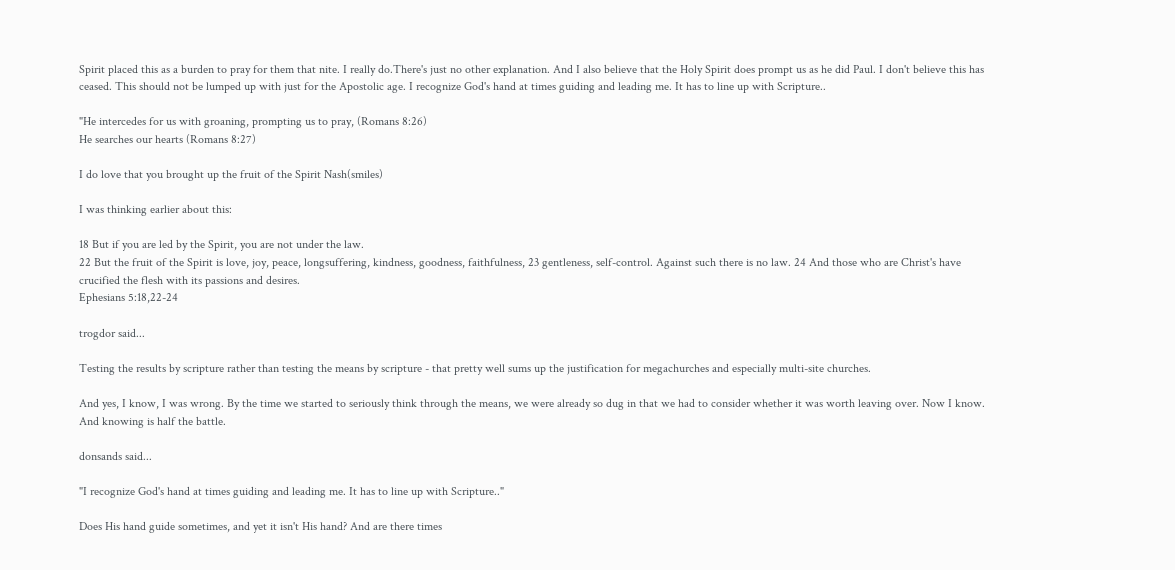Spirit placed this as a burden to pray for them that nite. I really do.There's just no other explanation. And I also believe that the Holy Spirit does prompt us as he did Paul. I don't believe this has ceased. This should not be lumped up with just for the Apostolic age. I recognize God's hand at times guiding and leading me. It has to line up with Scripture..

"He intercedes for us with groaning, prompting us to pray, (Romans 8:26)
He searches our hearts (Romans 8:27)

I do love that you brought up the fruit of the Spirit Nash(smiles)

I was thinking earlier about this:

18 But if you are led by the Spirit, you are not under the law.
22 But the fruit of the Spirit is love, joy, peace, longsuffering, kindness, goodness, faithfulness, 23 gentleness, self-control. Against such there is no law. 24 And those who are Christ's have crucified the flesh with its passions and desires.
Ephesians 5:18,22-24

trogdor said...

Testing the results by scripture rather than testing the means by scripture - that pretty well sums up the justification for megachurches and especially multi-site churches.

And yes, I know, I was wrong. By the time we started to seriously think through the means, we were already so dug in that we had to consider whether it was worth leaving over. Now I know. And knowing is half the battle.

donsands said...

"I recognize God's hand at times guiding and leading me. It has to line up with Scripture.."

Does His hand guide sometimes, and yet it isn't His hand? And are there times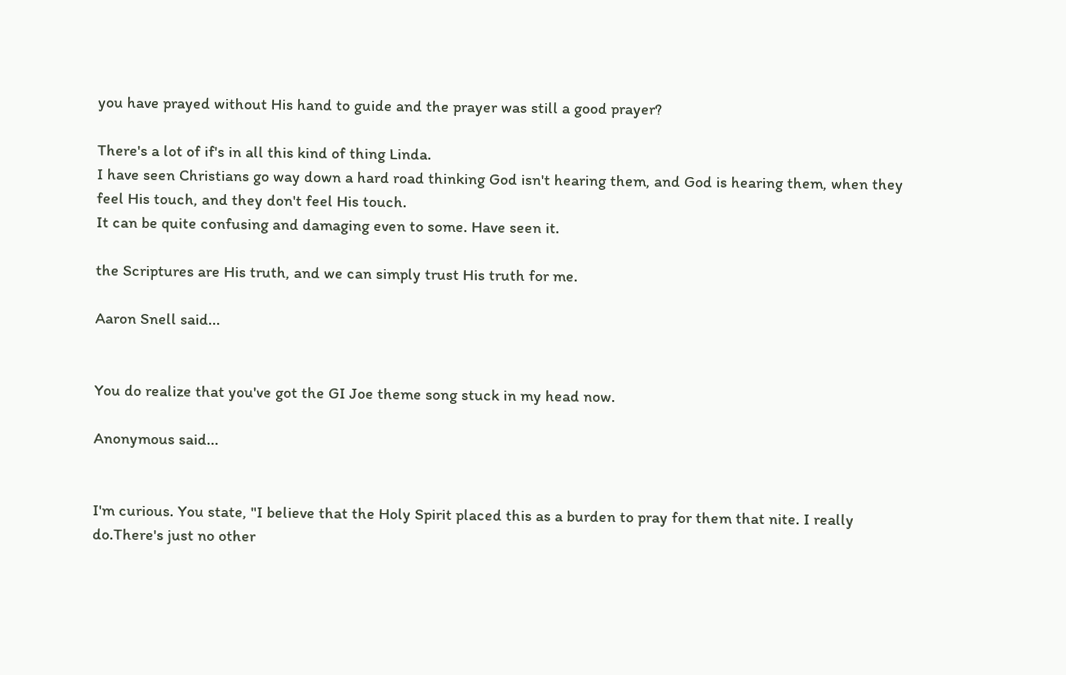you have prayed without His hand to guide and the prayer was still a good prayer?

There's a lot of if's in all this kind of thing Linda.
I have seen Christians go way down a hard road thinking God isn't hearing them, and God is hearing them, when they feel His touch, and they don't feel His touch.
It can be quite confusing and damaging even to some. Have seen it.

the Scriptures are His truth, and we can simply trust His truth for me.

Aaron Snell said...


You do realize that you've got the GI Joe theme song stuck in my head now.

Anonymous said...


I'm curious. You state, "I believe that the Holy Spirit placed this as a burden to pray for them that nite. I really do.There's just no other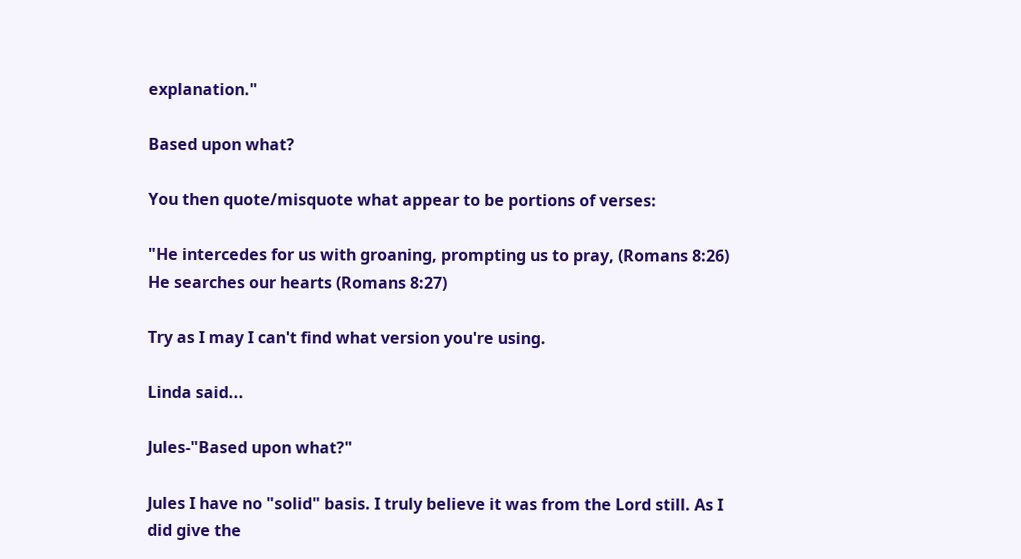explanation."

Based upon what?

You then quote/misquote what appear to be portions of verses:

"He intercedes for us with groaning, prompting us to pray, (Romans 8:26)
He searches our hearts (Romans 8:27)

Try as I may I can't find what version you're using.

Linda said...

Jules-"Based upon what?"

Jules I have no "solid" basis. I truly believe it was from the Lord still. As I did give the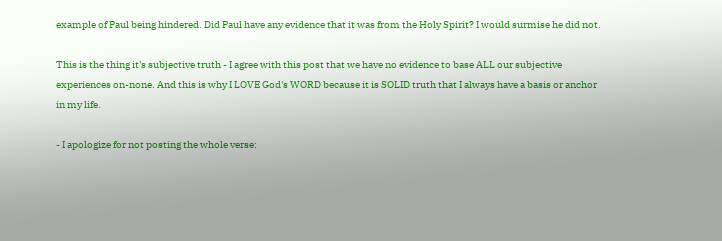example of Paul being hindered. Did Paul have any evidence that it was from the Holy Spirit? I would surmise he did not.

This is the thing it's subjective truth - I agree with this post that we have no evidence to base ALL our subjective experiences on-none. And this is why I LOVE God's WORD because it is SOLID truth that I always have a basis or anchor in my life.

- I apologize for not posting the whole verse: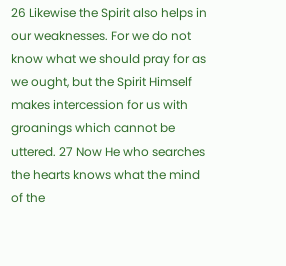26 Likewise the Spirit also helps in our weaknesses. For we do not know what we should pray for as we ought, but the Spirit Himself makes intercession for us with groanings which cannot be uttered. 27 Now He who searches the hearts knows what the mind of the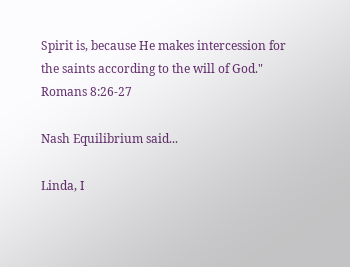Spirit is, because He makes intercession for the saints according to the will of God."
Romans 8:26-27

Nash Equilibrium said...

Linda, I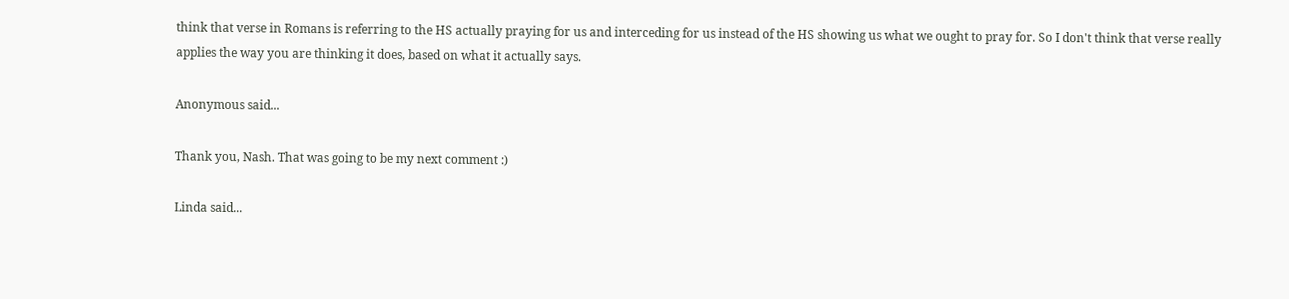think that verse in Romans is referring to the HS actually praying for us and interceding for us instead of the HS showing us what we ought to pray for. So I don't think that verse really applies the way you are thinking it does, based on what it actually says.

Anonymous said...

Thank you, Nash. That was going to be my next comment :)

Linda said...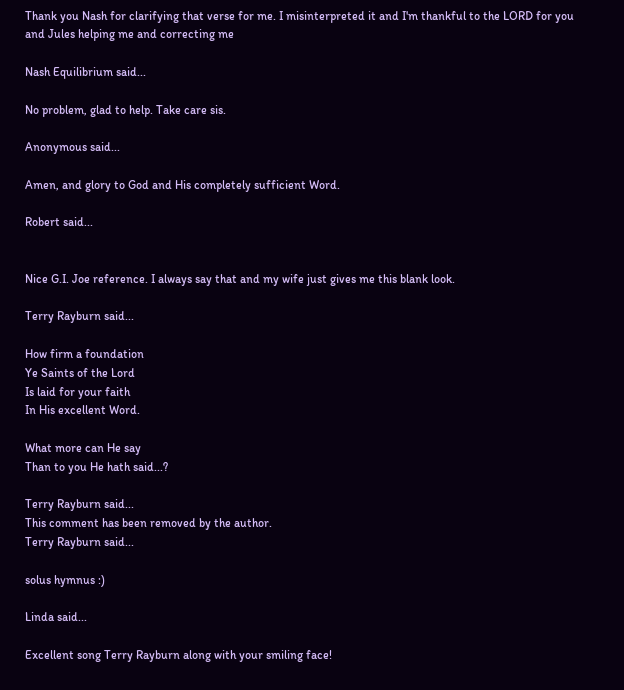Thank you Nash for clarifying that verse for me. I misinterpreted it and I'm thankful to the LORD for you and Jules helping me and correcting me

Nash Equilibrium said...

No problem, glad to help. Take care sis.

Anonymous said...

Amen, and glory to God and His completely sufficient Word.

Robert said...


Nice G.I. Joe reference. I always say that and my wife just gives me this blank look.

Terry Rayburn said...

How firm a foundation
Ye Saints of the Lord
Is laid for your faith
In His excellent Word.

What more can He say
Than to you He hath said...?

Terry Rayburn said...
This comment has been removed by the author.
Terry Rayburn said...

solus hymnus :)

Linda said...

Excellent song Terry Rayburn along with your smiling face!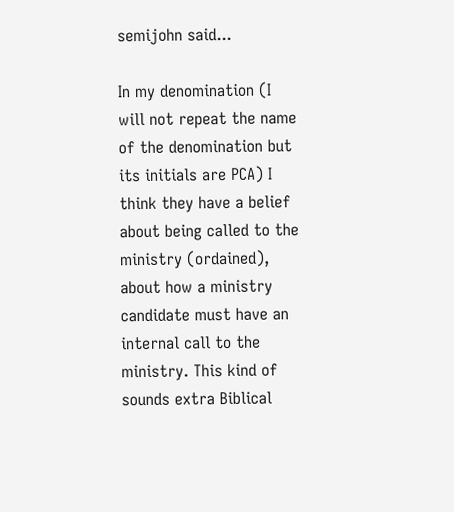semijohn said...

In my denomination (I will not repeat the name of the denomination but its initials are PCA) I think they have a belief about being called to the ministry (ordained), about how a ministry candidate must have an internal call to the ministry. This kind of sounds extra Biblical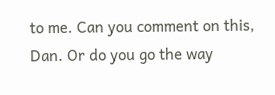to me. Can you comment on this, Dan. Or do you go the way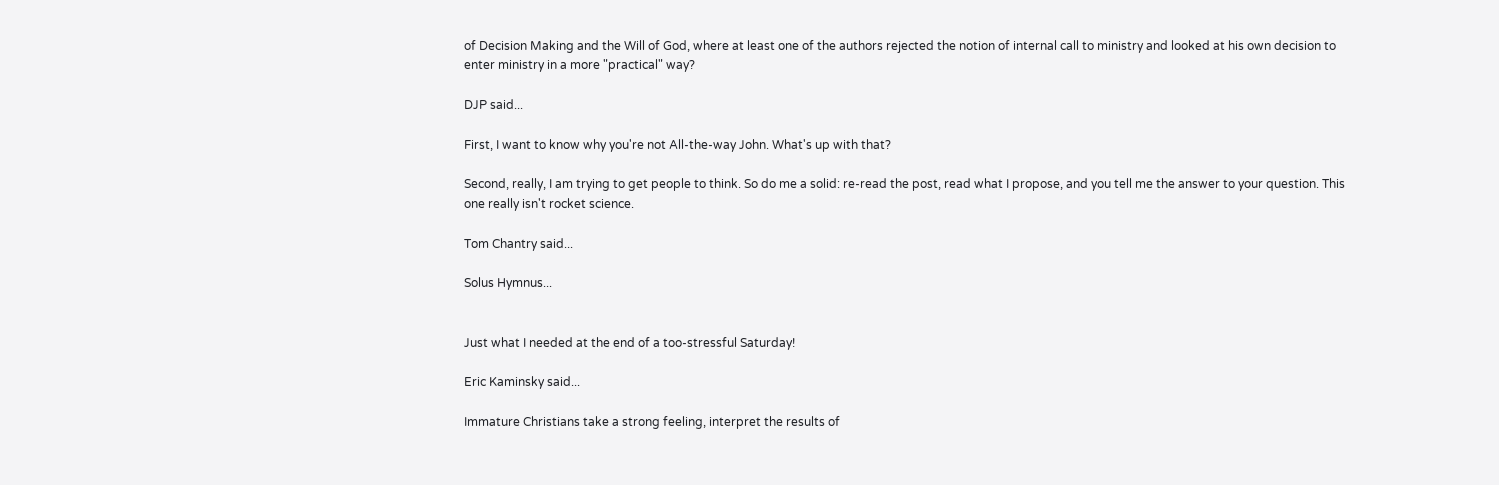of Decision Making and the Will of God, where at least one of the authors rejected the notion of internal call to ministry and looked at his own decision to enter ministry in a more "practical" way?

DJP said...

First, I want to know why you're not All-the-way John. What's up with that?

Second, really, I am trying to get people to think. So do me a solid: re-read the post, read what I propose, and you tell me the answer to your question. This one really isn't rocket science.

Tom Chantry said...

Solus Hymnus...


Just what I needed at the end of a too-stressful Saturday!

Eric Kaminsky said...

Immature Christians take a strong feeling, interpret the results of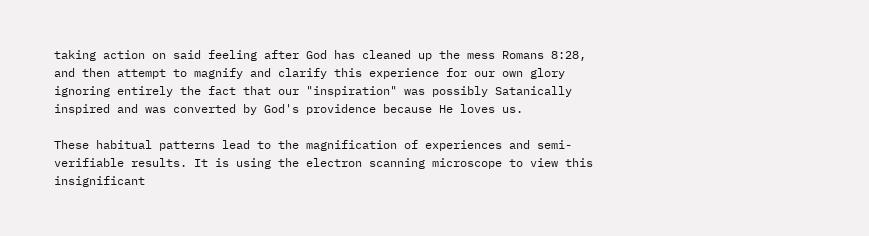taking action on said feeling after God has cleaned up the mess Romans 8:28, and then attempt to magnify and clarify this experience for our own glory ignoring entirely the fact that our "inspiration" was possibly Satanically inspired and was converted by God's providence because He loves us.

These habitual patterns lead to the magnification of experiences and semi-verifiable results. It is using the electron scanning microscope to view this insignificant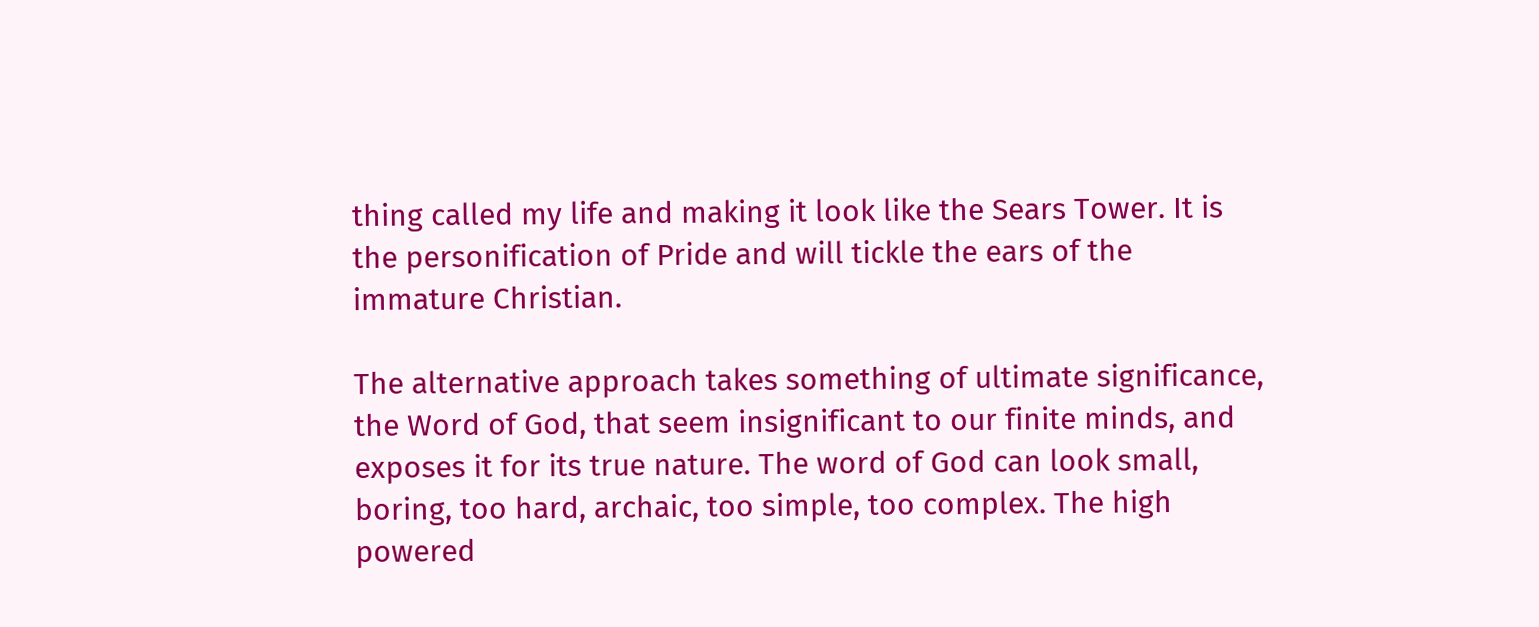thing called my life and making it look like the Sears Tower. It is the personification of Pride and will tickle the ears of the immature Christian.

The alternative approach takes something of ultimate significance, the Word of God, that seem insignificant to our finite minds, and exposes it for its true nature. The word of God can look small, boring, too hard, archaic, too simple, too complex. The high powered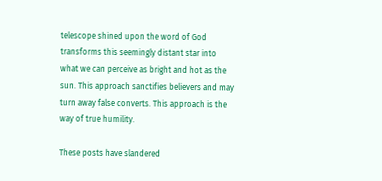telescope shined upon the word of God transforms this seemingly distant star into what we can perceive as bright and hot as the sun. This approach sanctifies believers and may turn away false converts. This approach is the way of true humility.

These posts have slandered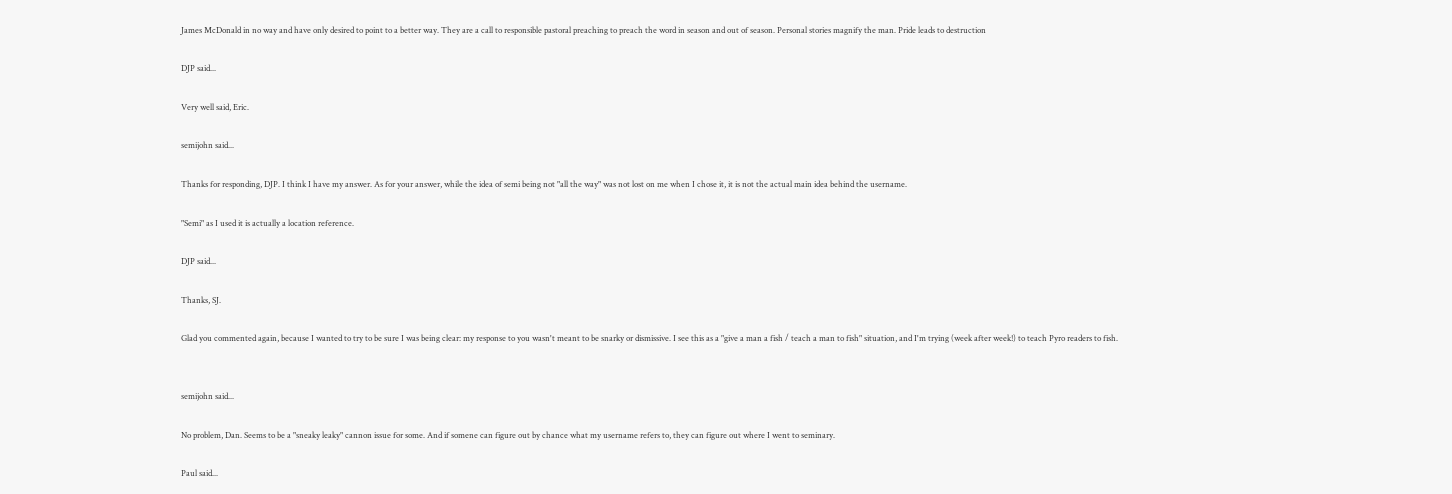James McDonald in no way and have only desired to point to a better way. They are a call to responsible pastoral preaching to preach the word in season and out of season. Personal stories magnify the man. Pride leads to destruction

DJP said...

Very well said, Eric.

semijohn said...

Thanks for responding, DJP. I think I have my answer. As for your answer, while the idea of semi being not "all the way" was not lost on me when I chose it, it is not the actual main idea behind the username.

"Semi" as I used it is actually a location reference.

DJP said...

Thanks, SJ.

Glad you commented again, because I wanted to try to be sure I was being clear: my response to you wasn't meant to be snarky or dismissive. I see this as a "give a man a fish / teach a man to fish" situation, and I'm trying (week after week!) to teach Pyro readers to fish.


semijohn said...

No problem, Dan. Seems to be a "sneaky leaky" cannon issue for some. And if somene can figure out by chance what my username refers to, they can figure out where I went to seminary.

Paul said...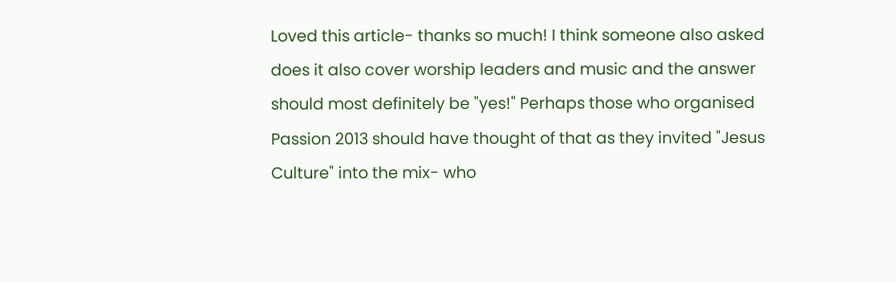Loved this article- thanks so much! I think someone also asked does it also cover worship leaders and music and the answer should most definitely be "yes!" Perhaps those who organised Passion 2013 should have thought of that as they invited "Jesus Culture" into the mix- who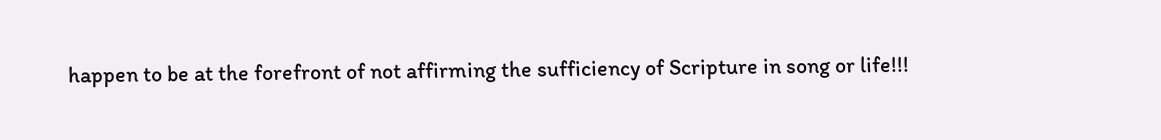happen to be at the forefront of not affirming the sufficiency of Scripture in song or life!!!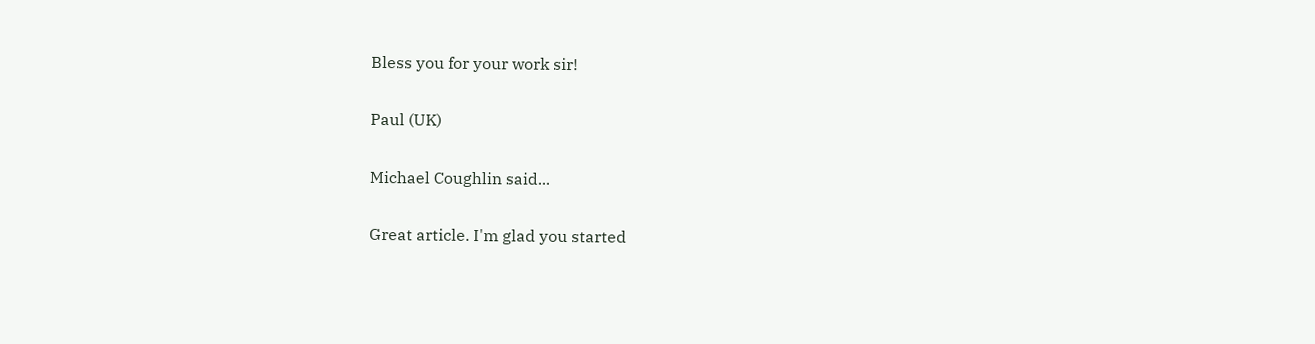Bless you for your work sir!

Paul (UK)

Michael Coughlin said...

Great article. I'm glad you started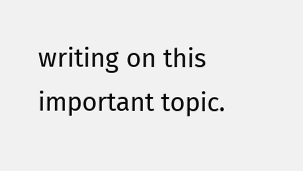writing on this important topic.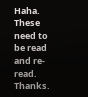Haha. These need to be read and re-read. Thanks.